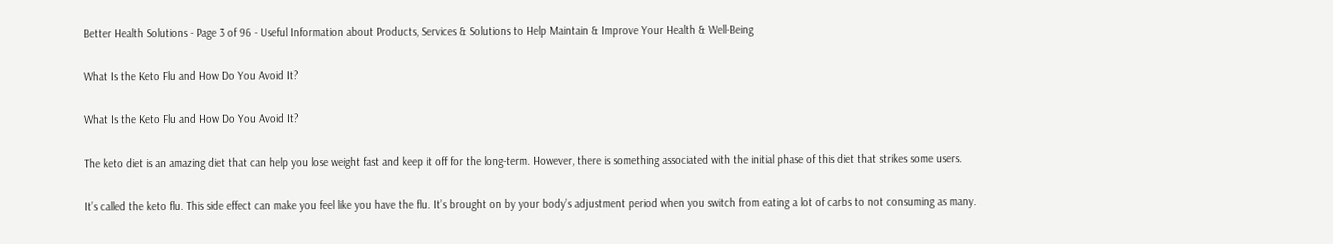Better Health Solutions - Page 3 of 96 - Useful Information about Products, Services & Solutions to Help Maintain & Improve Your Health & Well-Being

What Is the Keto Flu and How Do You Avoid It?

What Is the Keto Flu and How Do You Avoid It?

The keto diet is an amazing diet that can help you lose weight fast and keep it off for the long-term. However, there is something associated with the initial phase of this diet that strikes some users.

It’s called the keto flu. This side effect can make you feel like you have the flu. It’s brought on by your body’s adjustment period when you switch from eating a lot of carbs to not consuming as many.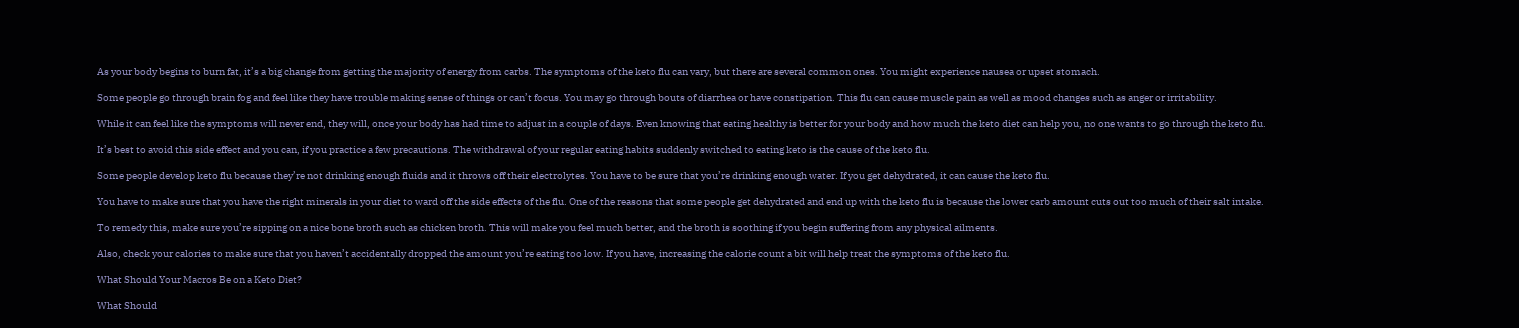As your body begins to burn fat, it’s a big change from getting the majority of energy from carbs. The symptoms of the keto flu can vary, but there are several common ones. You might experience nausea or upset stomach.

Some people go through brain fog and feel like they have trouble making sense of things or can’t focus. You may go through bouts of diarrhea or have constipation. This flu can cause muscle pain as well as mood changes such as anger or irritability.

While it can feel like the symptoms will never end, they will, once your body has had time to adjust in a couple of days. Even knowing that eating healthy is better for your body and how much the keto diet can help you, no one wants to go through the keto flu.

It’s best to avoid this side effect and you can, if you practice a few precautions. The withdrawal of your regular eating habits suddenly switched to eating keto is the cause of the keto flu.

Some people develop keto flu because they’re not drinking enough fluids and it throws off their electrolytes. You have to be sure that you’re drinking enough water. If you get dehydrated, it can cause the keto flu.

You have to make sure that you have the right minerals in your diet to ward off the side effects of the flu. One of the reasons that some people get dehydrated and end up with the keto flu is because the lower carb amount cuts out too much of their salt intake.

To remedy this, make sure you’re sipping on a nice bone broth such as chicken broth. This will make you feel much better, and the broth is soothing if you begin suffering from any physical ailments.

Also, check your calories to make sure that you haven’t accidentally dropped the amount you’re eating too low. If you have, increasing the calorie count a bit will help treat the symptoms of the keto flu.

What Should Your Macros Be on a Keto Diet?

What Should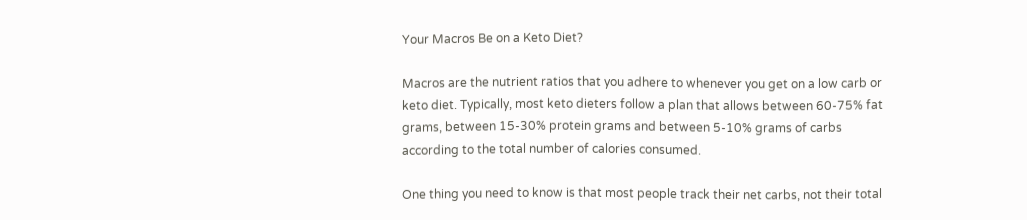Your Macros Be on a Keto Diet?

Macros are the nutrient ratios that you adhere to whenever you get on a low carb or keto diet. Typically, most keto dieters follow a plan that allows between 60-75% fat grams, between 15-30% protein grams and between 5-10% grams of carbs according to the total number of calories consumed.

One thing you need to know is that most people track their net carbs, not their total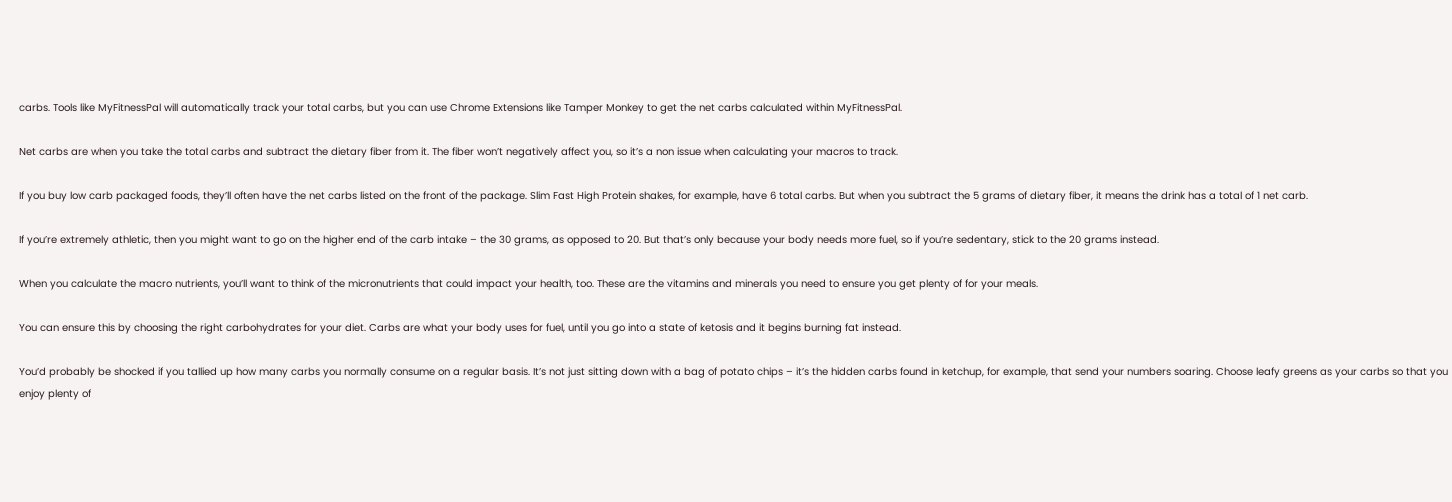carbs. Tools like MyFitnessPal will automatically track your total carbs, but you can use Chrome Extensions like Tamper Monkey to get the net carbs calculated within MyFitnessPal.

Net carbs are when you take the total carbs and subtract the dietary fiber from it. The fiber won’t negatively affect you, so it’s a non issue when calculating your macros to track.

If you buy low carb packaged foods, they’ll often have the net carbs listed on the front of the package. Slim Fast High Protein shakes, for example, have 6 total carbs. But when you subtract the 5 grams of dietary fiber, it means the drink has a total of 1 net carb.

If you’re extremely athletic, then you might want to go on the higher end of the carb intake – the 30 grams, as opposed to 20. But that’s only because your body needs more fuel, so if you’re sedentary, stick to the 20 grams instead.

When you calculate the macro nutrients, you’ll want to think of the micronutrients that could impact your health, too. These are the vitamins and minerals you need to ensure you get plenty of for your meals.

You can ensure this by choosing the right carbohydrates for your diet. Carbs are what your body uses for fuel, until you go into a state of ketosis and it begins burning fat instead.

You’d probably be shocked if you tallied up how many carbs you normally consume on a regular basis. It’s not just sitting down with a bag of potato chips – it’s the hidden carbs found in ketchup, for example, that send your numbers soaring. Choose leafy greens as your carbs so that you enjoy plenty of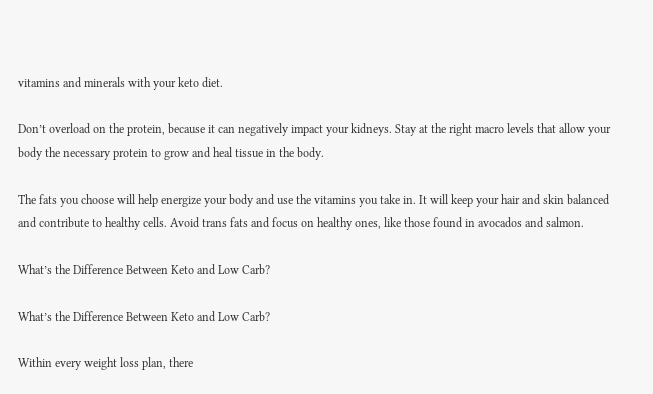vitamins and minerals with your keto diet.

Don’t overload on the protein, because it can negatively impact your kidneys. Stay at the right macro levels that allow your body the necessary protein to grow and heal tissue in the body.

The fats you choose will help energize your body and use the vitamins you take in. It will keep your hair and skin balanced and contribute to healthy cells. Avoid trans fats and focus on healthy ones, like those found in avocados and salmon.

What’s the Difference Between Keto and Low Carb?

What’s the Difference Between Keto and Low Carb?

Within every weight loss plan, there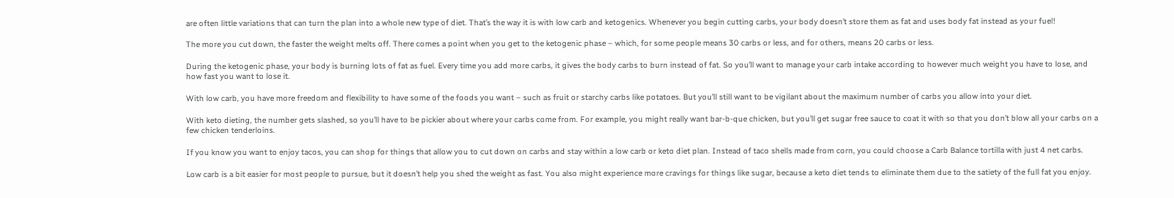are often little variations that can turn the plan into a whole new type of diet. That’s the way it is with low carb and ketogenics. Whenever you begin cutting carbs, your body doesn’t store them as fat and uses body fat instead as your fuel!

The more you cut down, the faster the weight melts off. There comes a point when you get to the ketogenic phase – which, for some people means 30 carbs or less, and for others, means 20 carbs or less.

During the ketogenic phase, your body is burning lots of fat as fuel. Every time you add more carbs, it gives the body carbs to burn instead of fat. So you’ll want to manage your carb intake according to however much weight you have to lose, and how fast you want to lose it.

With low carb, you have more freedom and flexibility to have some of the foods you want – such as fruit or starchy carbs like potatoes. But you’ll still want to be vigilant about the maximum number of carbs you allow into your diet.

With keto dieting, the number gets slashed, so you’ll have to be pickier about where your carbs come from. For example, you might really want bar-b-que chicken, but you’ll get sugar free sauce to coat it with so that you don’t blow all your carbs on a few chicken tenderloins.

If you know you want to enjoy tacos, you can shop for things that allow you to cut down on carbs and stay within a low carb or keto diet plan. Instead of taco shells made from corn, you could choose a Carb Balance tortilla with just 4 net carbs.

Low carb is a bit easier for most people to pursue, but it doesn’t help you shed the weight as fast. You also might experience more cravings for things like sugar, because a keto diet tends to eliminate them due to the satiety of the full fat you enjoy.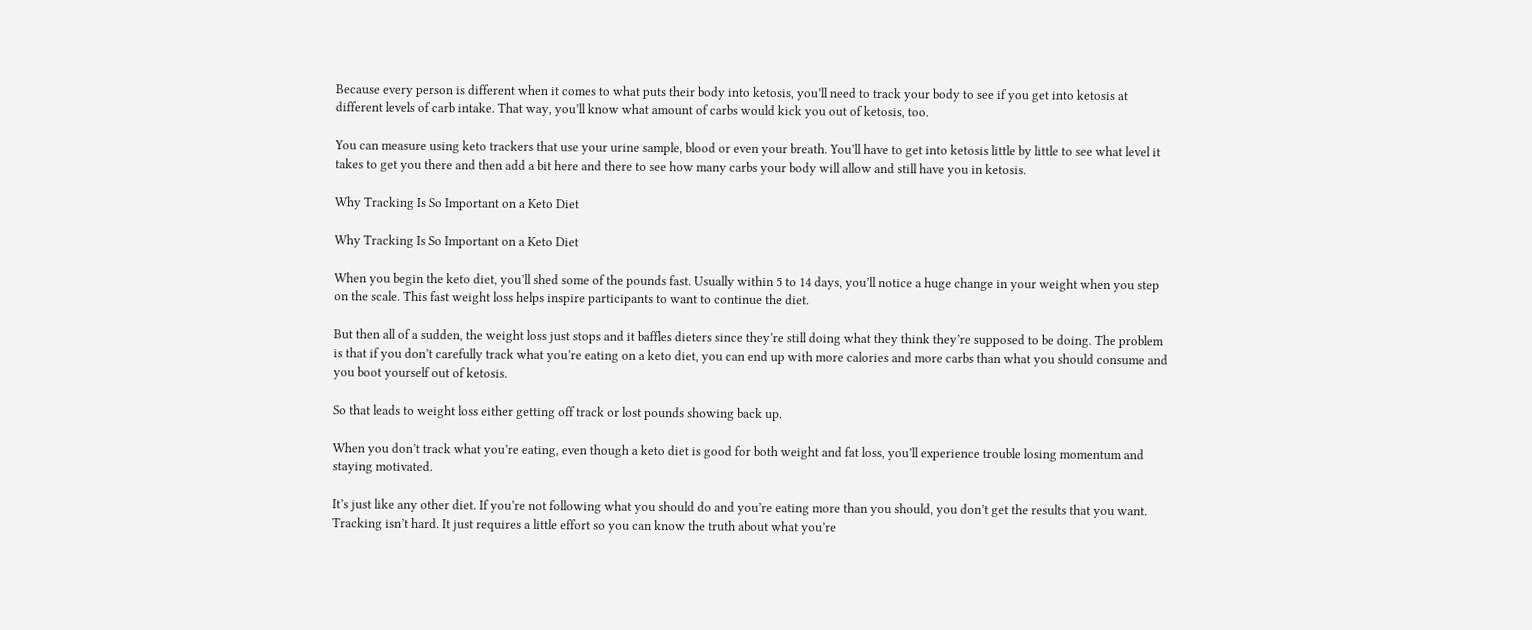Because every person is different when it comes to what puts their body into ketosis, you’ll need to track your body to see if you get into ketosis at different levels of carb intake. That way, you’ll know what amount of carbs would kick you out of ketosis, too.

You can measure using keto trackers that use your urine sample, blood or even your breath. You’ll have to get into ketosis little by little to see what level it takes to get you there and then add a bit here and there to see how many carbs your body will allow and still have you in ketosis.

Why Tracking Is So Important on a Keto Diet

Why Tracking Is So Important on a Keto Diet

When you begin the keto diet, you’ll shed some of the pounds fast. Usually within 5 to 14 days, you’ll notice a huge change in your weight when you step on the scale. This fast weight loss helps inspire participants to want to continue the diet.

But then all of a sudden, the weight loss just stops and it baffles dieters since they’re still doing what they think they’re supposed to be doing. The problem is that if you don’t carefully track what you’re eating on a keto diet, you can end up with more calories and more carbs than what you should consume and you boot yourself out of ketosis.

So that leads to weight loss either getting off track or lost pounds showing back up.

When you don’t track what you’re eating, even though a keto diet is good for both weight and fat loss, you’ll experience trouble losing momentum and staying motivated.

It’s just like any other diet. If you’re not following what you should do and you’re eating more than you should, you don’t get the results that you want. Tracking isn’t hard. It just requires a little effort so you can know the truth about what you’re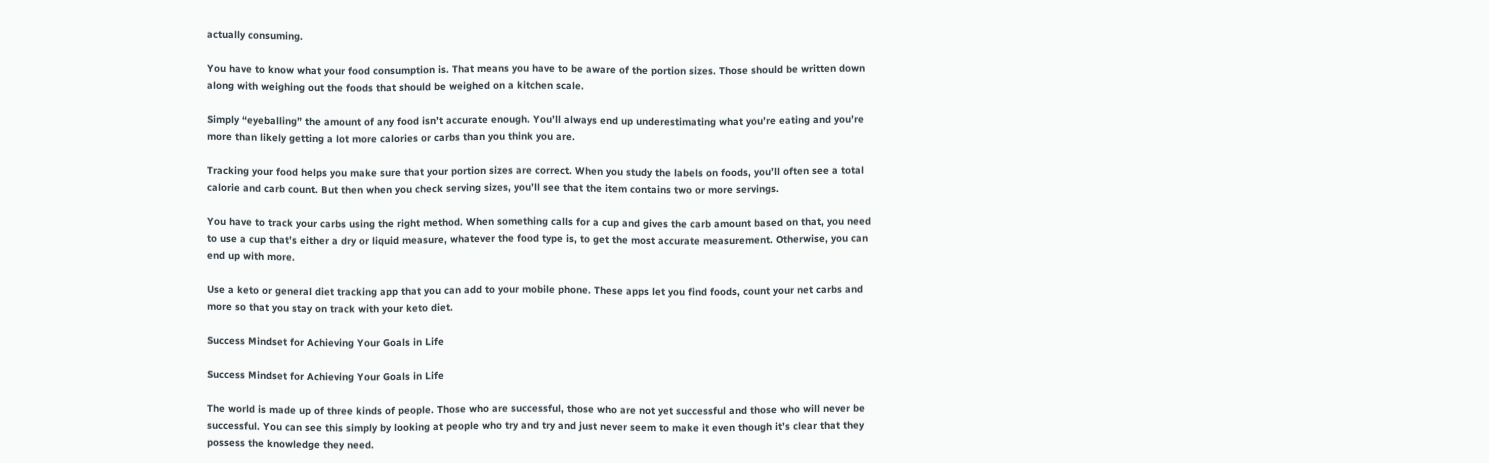actually consuming.

You have to know what your food consumption is. That means you have to be aware of the portion sizes. Those should be written down along with weighing out the foods that should be weighed on a kitchen scale.

Simply “eyeballing” the amount of any food isn’t accurate enough. You’ll always end up underestimating what you’re eating and you’re more than likely getting a lot more calories or carbs than you think you are.

Tracking your food helps you make sure that your portion sizes are correct. When you study the labels on foods, you’ll often see a total calorie and carb count. But then when you check serving sizes, you’ll see that the item contains two or more servings.

You have to track your carbs using the right method. When something calls for a cup and gives the carb amount based on that, you need to use a cup that’s either a dry or liquid measure, whatever the food type is, to get the most accurate measurement. Otherwise, you can end up with more.

Use a keto or general diet tracking app that you can add to your mobile phone. These apps let you find foods, count your net carbs and more so that you stay on track with your keto diet.

Success Mindset for Achieving Your Goals in Life

Success Mindset for Achieving Your Goals in Life

The world is made up of three kinds of people. Those who are successful, those who are not yet successful and those who will never be successful. You can see this simply by looking at people who try and try and just never seem to make it even though it’s clear that they possess the knowledge they need.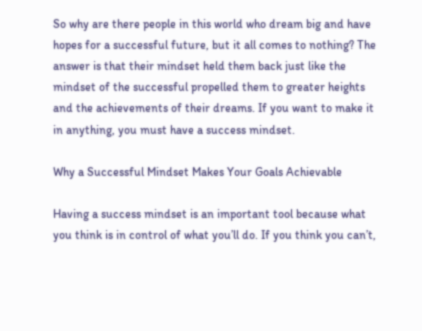So why are there people in this world who dream big and have hopes for a successful future, but it all comes to nothing? The answer is that their mindset held them back just like the mindset of the successful propelled them to greater heights and the achievements of their dreams. If you want to make it in anything, you must have a success mindset.

Why a Successful Mindset Makes Your Goals Achievable

Having a success mindset is an important tool because what you think is in control of what you’ll do. If you think you can’t,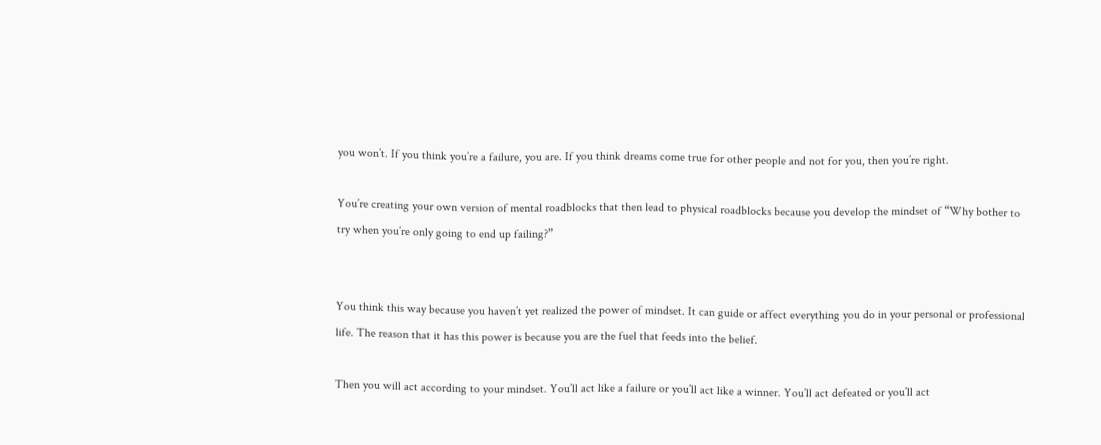you won’t. If you think you’re a failure, you are. If you think dreams come true for other people and not for you, then you’re right.

You’re creating your own version of mental roadblocks that then lead to physical roadblocks because you develop the mindset of “Why bother to try when you’re only going to end up failing?”


You think this way because you haven’t yet realized the power of mindset. It can guide or affect everything you do in your personal or professional life. The reason that it has this power is because you are the fuel that feeds into the belief.

Then you will act according to your mindset. You’ll act like a failure or you’ll act like a winner. You’ll act defeated or you’ll act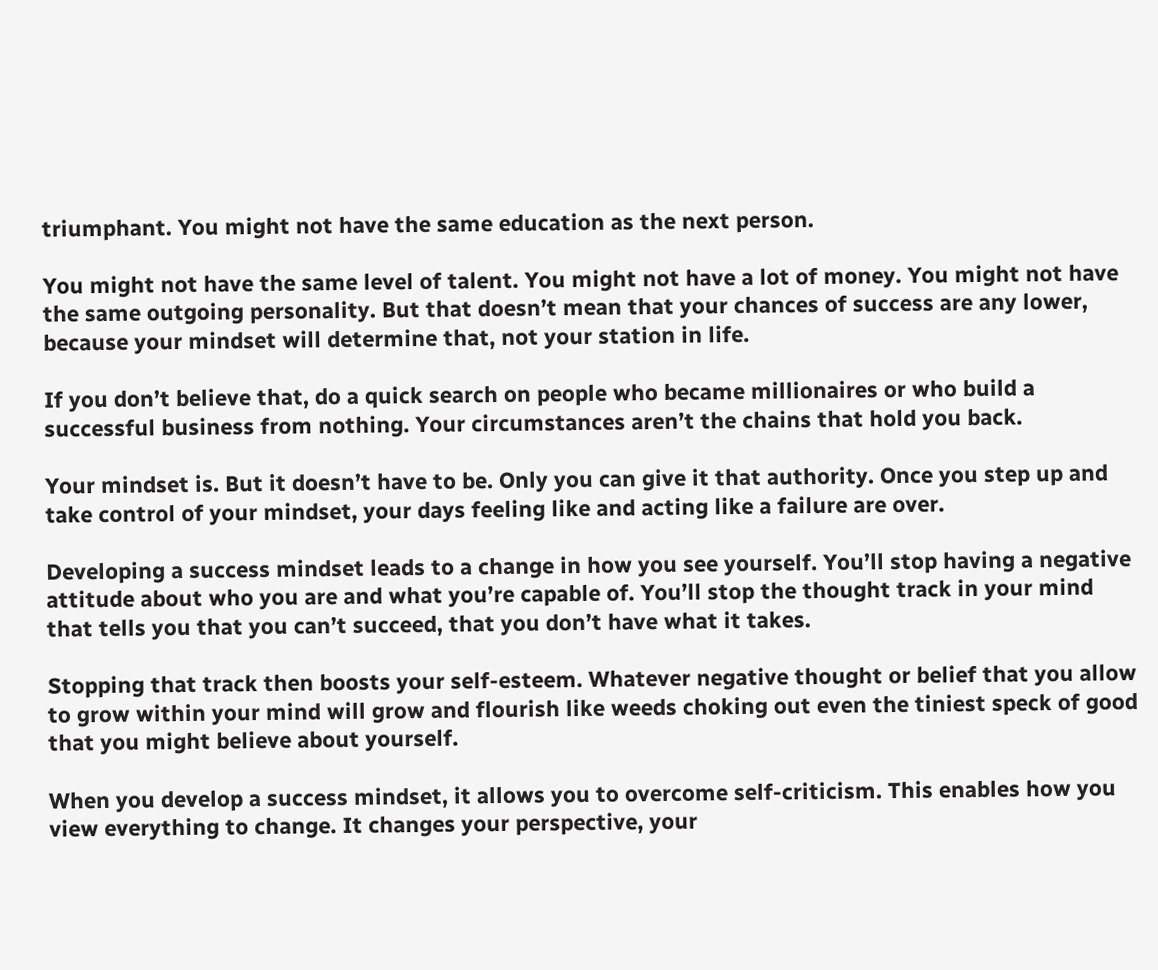triumphant. You might not have the same education as the next person.

You might not have the same level of talent. You might not have a lot of money. You might not have the same outgoing personality. But that doesn’t mean that your chances of success are any lower, because your mindset will determine that, not your station in life.

If you don’t believe that, do a quick search on people who became millionaires or who build a successful business from nothing. Your circumstances aren’t the chains that hold you back.

Your mindset is. But it doesn’t have to be. Only you can give it that authority. Once you step up and take control of your mindset, your days feeling like and acting like a failure are over.

Developing a success mindset leads to a change in how you see yourself. You’ll stop having a negative attitude about who you are and what you’re capable of. You’ll stop the thought track in your mind that tells you that you can’t succeed, that you don’t have what it takes.

Stopping that track then boosts your self-esteem. Whatever negative thought or belief that you allow to grow within your mind will grow and flourish like weeds choking out even the tiniest speck of good that you might believe about yourself.

When you develop a success mindset, it allows you to overcome self-criticism. This enables how you view everything to change. It changes your perspective, your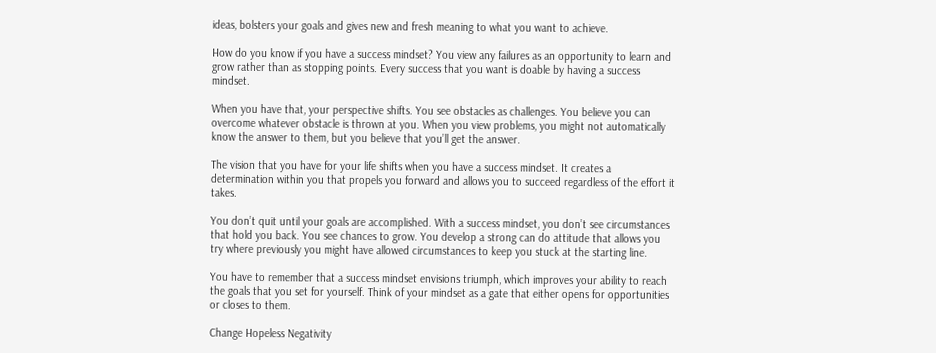ideas, bolsters your goals and gives new and fresh meaning to what you want to achieve.

How do you know if you have a success mindset? You view any failures as an opportunity to learn and grow rather than as stopping points. Every success that you want is doable by having a success mindset.

When you have that, your perspective shifts. You see obstacles as challenges. You believe you can overcome whatever obstacle is thrown at you. When you view problems, you might not automatically know the answer to them, but you believe that you’ll get the answer.

The vision that you have for your life shifts when you have a success mindset. It creates a determination within you that propels you forward and allows you to succeed regardless of the effort it takes.

You don’t quit until your goals are accomplished. With a success mindset, you don’t see circumstances that hold you back. You see chances to grow. You develop a strong can do attitude that allows you try where previously you might have allowed circumstances to keep you stuck at the starting line.

You have to remember that a success mindset envisions triumph, which improves your ability to reach the goals that you set for yourself. Think of your mindset as a gate that either opens for opportunities or closes to them.

Change Hopeless Negativity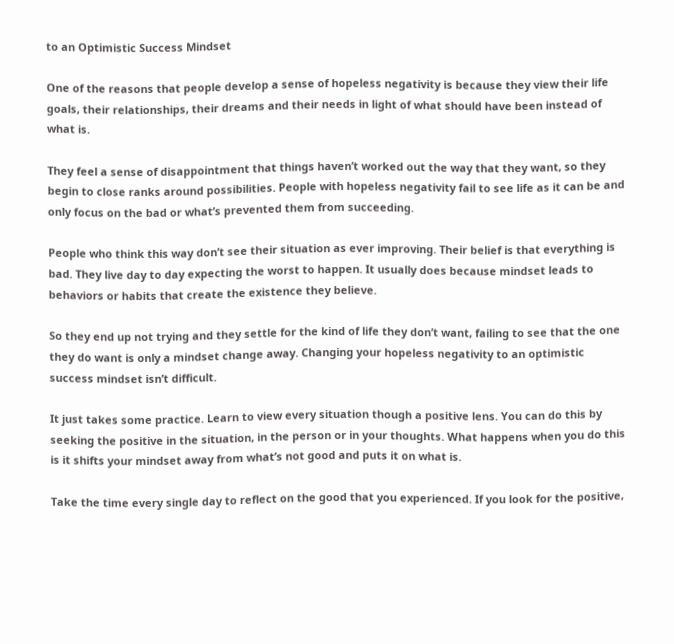to an Optimistic Success Mindset

One of the reasons that people develop a sense of hopeless negativity is because they view their life goals, their relationships, their dreams and their needs in light of what should have been instead of what is.

They feel a sense of disappointment that things haven’t worked out the way that they want, so they begin to close ranks around possibilities. People with hopeless negativity fail to see life as it can be and only focus on the bad or what’s prevented them from succeeding.

People who think this way don’t see their situation as ever improving. Their belief is that everything is bad. They live day to day expecting the worst to happen. It usually does because mindset leads to behaviors or habits that create the existence they believe.

So they end up not trying and they settle for the kind of life they don’t want, failing to see that the one they do want is only a mindset change away. Changing your hopeless negativity to an optimistic success mindset isn’t difficult.

It just takes some practice. Learn to view every situation though a positive lens. You can do this by seeking the positive in the situation, in the person or in your thoughts. What happens when you do this is it shifts your mindset away from what’s not good and puts it on what is.

Take the time every single day to reflect on the good that you experienced. If you look for the positive,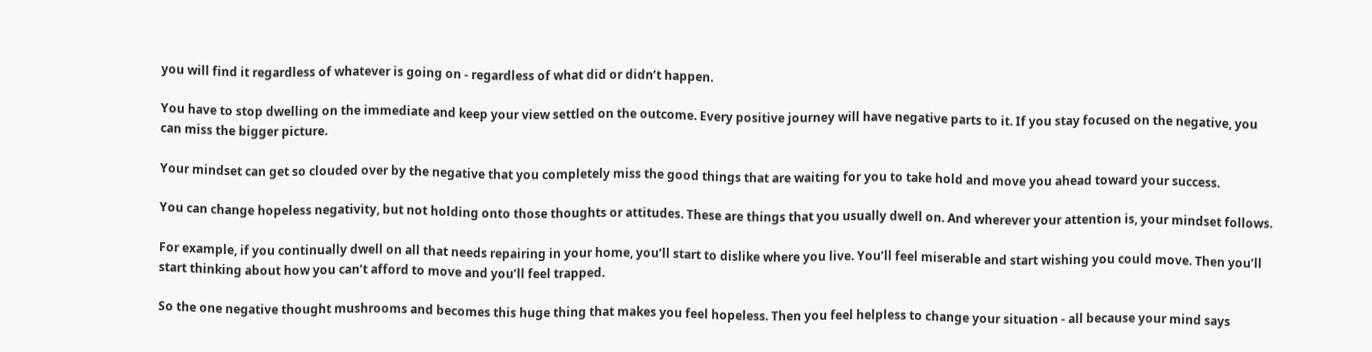you will find it regardless of whatever is going on - regardless of what did or didn’t happen.

You have to stop dwelling on the immediate and keep your view settled on the outcome. Every positive journey will have negative parts to it. If you stay focused on the negative, you can miss the bigger picture.

Your mindset can get so clouded over by the negative that you completely miss the good things that are waiting for you to take hold and move you ahead toward your success.

You can change hopeless negativity, but not holding onto those thoughts or attitudes. These are things that you usually dwell on. And wherever your attention is, your mindset follows.

For example, if you continually dwell on all that needs repairing in your home, you’ll start to dislike where you live. You’ll feel miserable and start wishing you could move. Then you’ll start thinking about how you can’t afford to move and you’ll feel trapped.

So the one negative thought mushrooms and becomes this huge thing that makes you feel hopeless. Then you feel helpless to change your situation - all because your mind says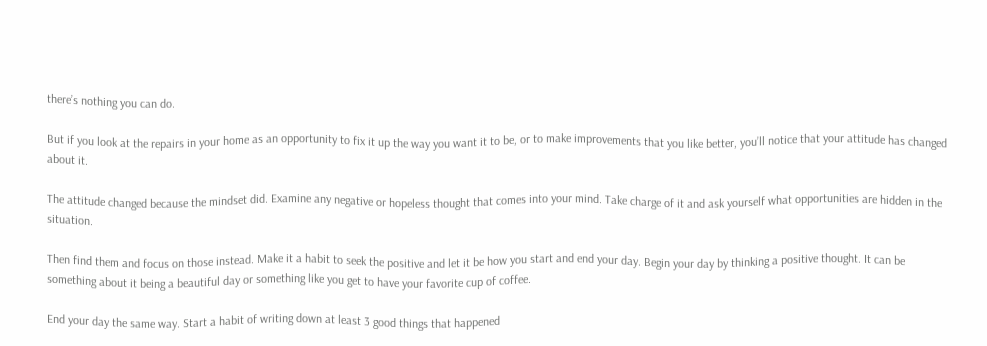there’s nothing you can do.

But if you look at the repairs in your home as an opportunity to fix it up the way you want it to be, or to make improvements that you like better, you’ll notice that your attitude has changed about it.

The attitude changed because the mindset did. Examine any negative or hopeless thought that comes into your mind. Take charge of it and ask yourself what opportunities are hidden in the situation.

Then find them and focus on those instead. Make it a habit to seek the positive and let it be how you start and end your day. Begin your day by thinking a positive thought. It can be something about it being a beautiful day or something like you get to have your favorite cup of coffee.

End your day the same way. Start a habit of writing down at least 3 good things that happened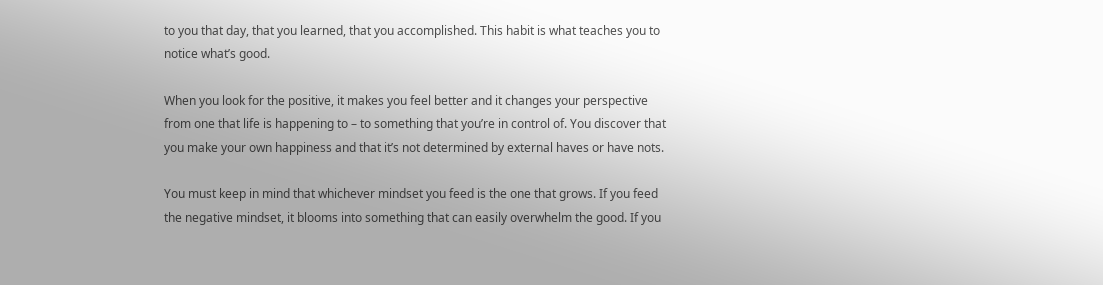to you that day, that you learned, that you accomplished. This habit is what teaches you to notice what’s good.

When you look for the positive, it makes you feel better and it changes your perspective from one that life is happening to – to something that you’re in control of. You discover that you make your own happiness and that it’s not determined by external haves or have nots.

You must keep in mind that whichever mindset you feed is the one that grows. If you feed the negative mindset, it blooms into something that can easily overwhelm the good. If you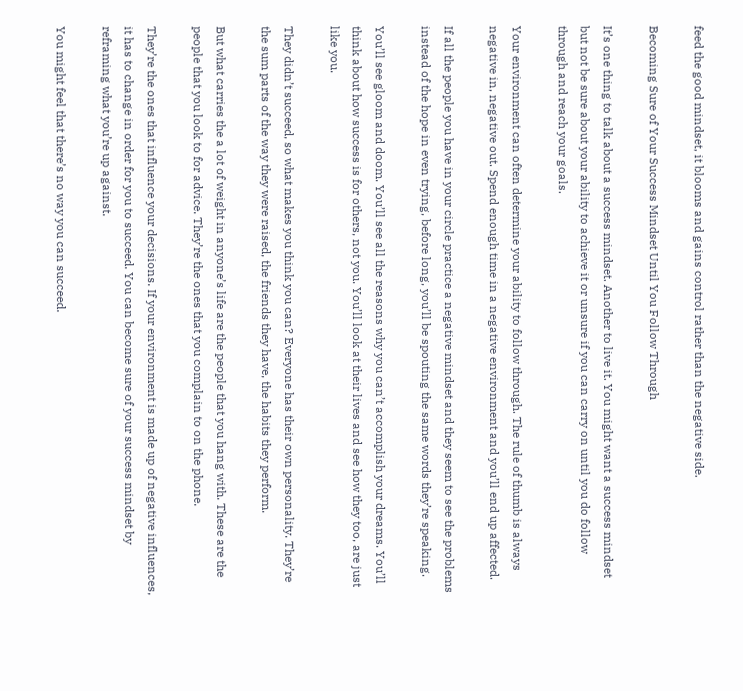feed the good mindset, it blooms and gains control rather than the negative side.

Becoming Sure of Your Success Mindset Until You Follow Through

It’s one thing to talk about a success mindset. Another to live it. You might want a success mindset but not be sure about your ability to achieve it or unsure if you can carry on until you do follow through and reach your goals.

Your environment can often determine your ability to follow through. The rule of thumb is always negative in, negative out. Spend enough time in a negative environment and you’ll end up affected.

If all the people you have in your circle practice a negative mindset and they seem to see the problems instead of the hope in even trying, before long, you’ll be spouting the same words they’re speaking.

You’ll see gloom and doom. You’ll see all the reasons why you can’t accomplish your dreams. You’ll think about how success is for others, not you. You’ll look at their lives and see how they too, are just like you.

They didn’t succeed, so what makes you think you can? Everyone has their own personality. They’re the sum parts of the way they were raised, the friends they have, the habits they perform.

But what carries the a lot of weight in anyone’s life are the people that you hang with. These are the people that you look to for advice. They’re the ones that you complain to on the phone.

They’re the ones that influence your decisions. If your environment is made up of negative influences, it has to change in order for you to succeed. You can become sure of your success mindset by reframing what you’re up against.

You might feel that there’s no way you can succeed.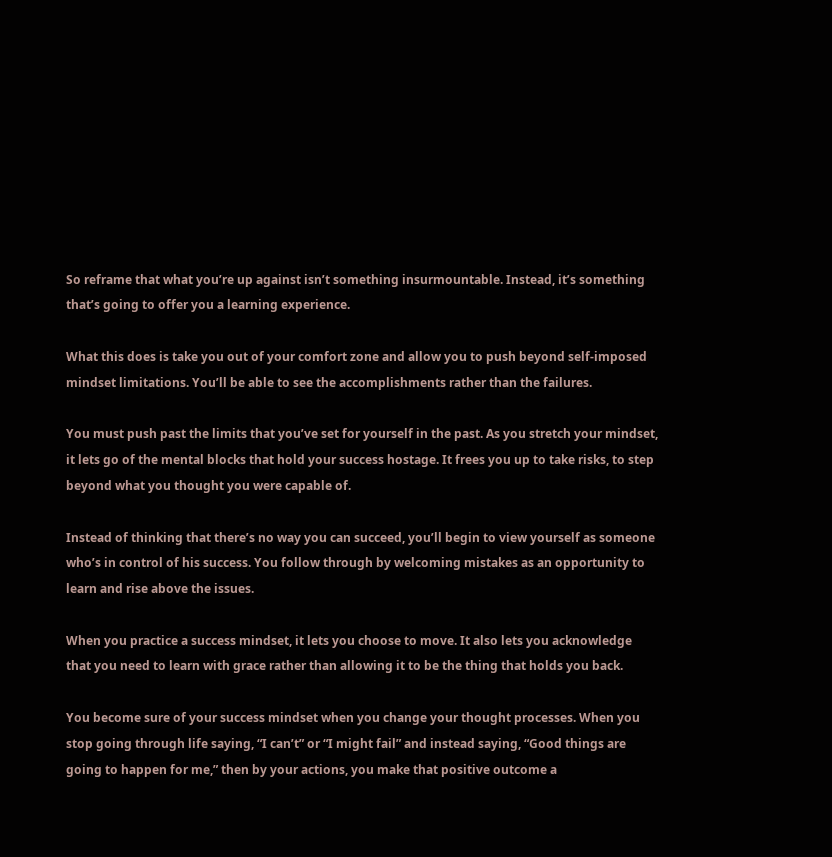So reframe that what you’re up against isn’t something insurmountable. Instead, it’s something that’s going to offer you a learning experience.

What this does is take you out of your comfort zone and allow you to push beyond self-imposed mindset limitations. You’ll be able to see the accomplishments rather than the failures.

You must push past the limits that you’ve set for yourself in the past. As you stretch your mindset, it lets go of the mental blocks that hold your success hostage. It frees you up to take risks, to step beyond what you thought you were capable of.

Instead of thinking that there’s no way you can succeed, you’ll begin to view yourself as someone who’s in control of his success. You follow through by welcoming mistakes as an opportunity to learn and rise above the issues.

When you practice a success mindset, it lets you choose to move. It also lets you acknowledge that you need to learn with grace rather than allowing it to be the thing that holds you back.

You become sure of your success mindset when you change your thought processes. When you stop going through life saying, “I can’t” or “I might fail” and instead saying, “Good things are going to happen for me,” then by your actions, you make that positive outcome a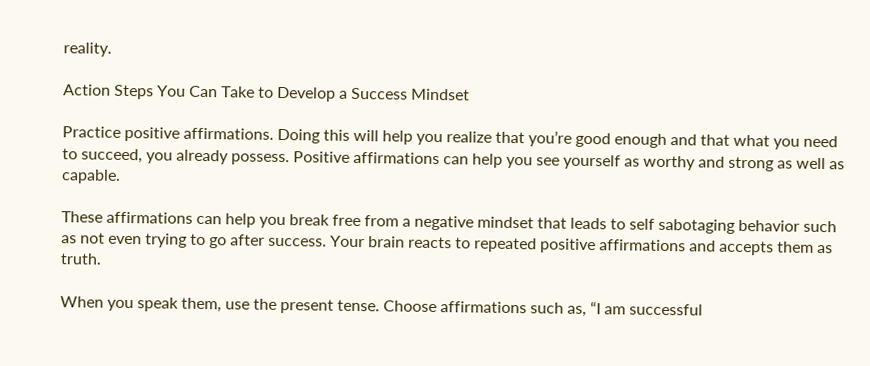reality.

Action Steps You Can Take to Develop a Success Mindset

Practice positive affirmations. Doing this will help you realize that you’re good enough and that what you need to succeed, you already possess. Positive affirmations can help you see yourself as worthy and strong as well as capable.

These affirmations can help you break free from a negative mindset that leads to self sabotaging behavior such as not even trying to go after success. Your brain reacts to repeated positive affirmations and accepts them as truth.

When you speak them, use the present tense. Choose affirmations such as, “I am successful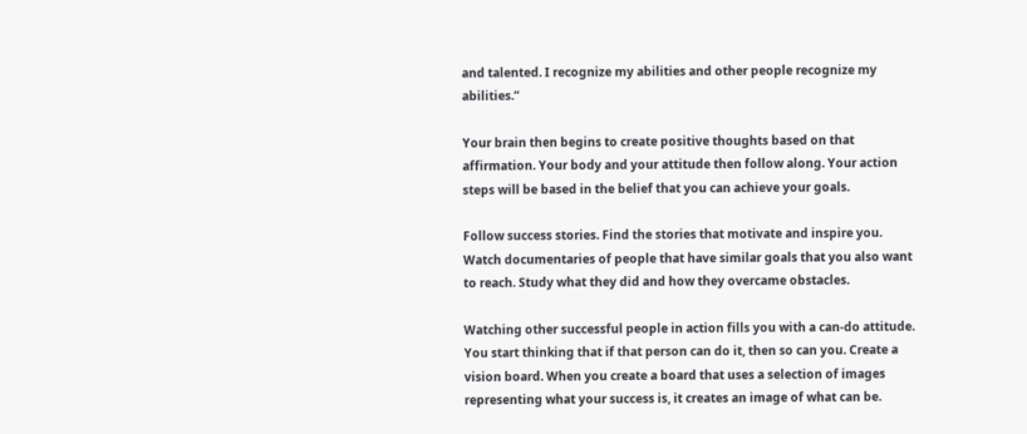and talented. I recognize my abilities and other people recognize my abilities.”

Your brain then begins to create positive thoughts based on that affirmation. Your body and your attitude then follow along. Your action steps will be based in the belief that you can achieve your goals.

Follow success stories. Find the stories that motivate and inspire you. Watch documentaries of people that have similar goals that you also want to reach. Study what they did and how they overcame obstacles.

Watching other successful people in action fills you with a can-do attitude. You start thinking that if that person can do it, then so can you. Create a vision board. When you create a board that uses a selection of images representing what your success is, it creates an image of what can be.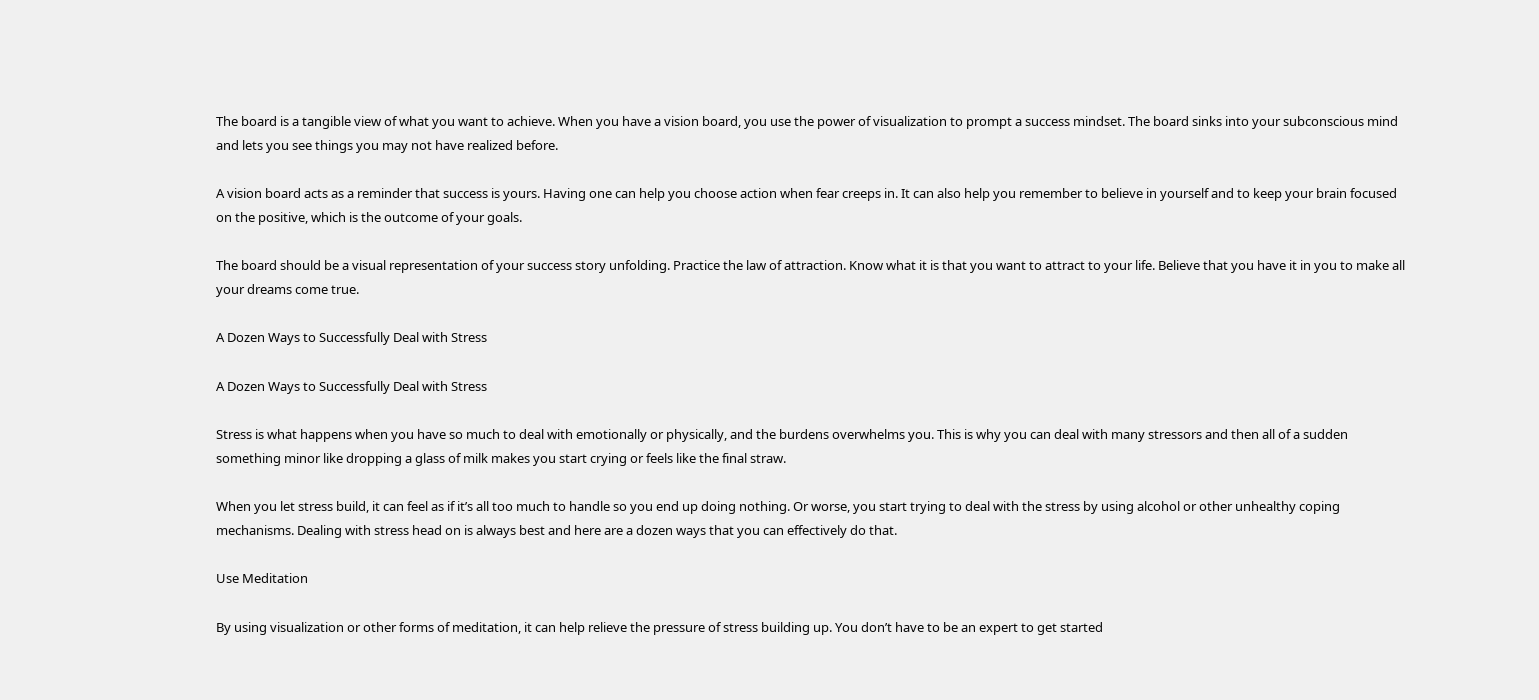The board is a tangible view of what you want to achieve. When you have a vision board, you use the power of visualization to prompt a success mindset. The board sinks into your subconscious mind and lets you see things you may not have realized before.

A vision board acts as a reminder that success is yours. Having one can help you choose action when fear creeps in. It can also help you remember to believe in yourself and to keep your brain focused on the positive, which is the outcome of your goals.

The board should be a visual representation of your success story unfolding. Practice the law of attraction. Know what it is that you want to attract to your life. Believe that you have it in you to make all your dreams come true.

A Dozen Ways to Successfully Deal with Stress

A Dozen Ways to Successfully Deal with Stress

Stress is what happens when you have so much to deal with emotionally or physically, and the burdens overwhelms you. This is why you can deal with many stressors and then all of a sudden something minor like dropping a glass of milk makes you start crying or feels like the final straw.

When you let stress build, it can feel as if it’s all too much to handle so you end up doing nothing. Or worse, you start trying to deal with the stress by using alcohol or other unhealthy coping mechanisms. Dealing with stress head on is always best and here are a dozen ways that you can effectively do that.

Use Meditation

By using visualization or other forms of meditation, it can help relieve the pressure of stress building up. You don’t have to be an expert to get started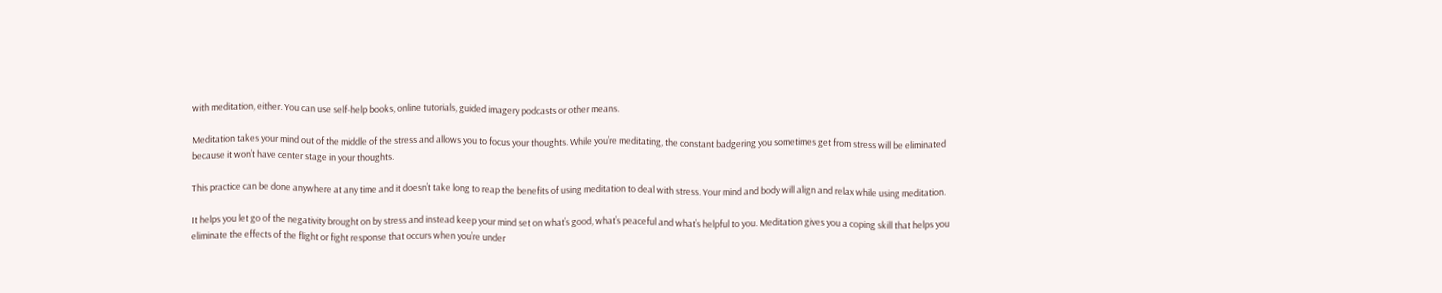with meditation, either. You can use self-help books, online tutorials, guided imagery podcasts or other means.

Meditation takes your mind out of the middle of the stress and allows you to focus your thoughts. While you’re meditating, the constant badgering you sometimes get from stress will be eliminated because it won’t have center stage in your thoughts.

This practice can be done anywhere at any time and it doesn’t take long to reap the benefits of using meditation to deal with stress. Your mind and body will align and relax while using meditation.

It helps you let go of the negativity brought on by stress and instead keep your mind set on what’s good, what’s peaceful and what’s helpful to you. Meditation gives you a coping skill that helps you eliminate the effects of the flight or fight response that occurs when you’re under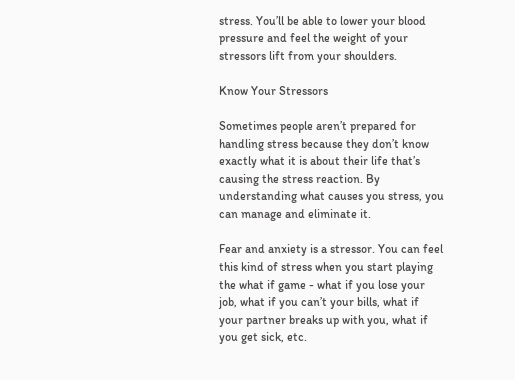stress. You’ll be able to lower your blood pressure and feel the weight of your stressors lift from your shoulders.

Know Your Stressors

Sometimes people aren’t prepared for handling stress because they don’t know exactly what it is about their life that’s causing the stress reaction. By understanding what causes you stress, you can manage and eliminate it.

Fear and anxiety is a stressor. You can feel this kind of stress when you start playing the what if game - what if you lose your job, what if you can’t your bills, what if your partner breaks up with you, what if you get sick, etc.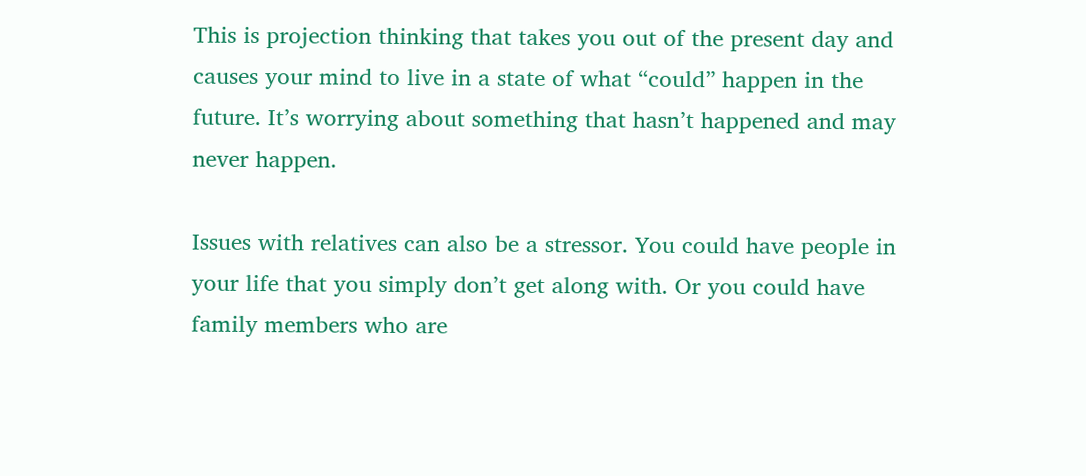This is projection thinking that takes you out of the present day and causes your mind to live in a state of what “could” happen in the future. It’s worrying about something that hasn’t happened and may never happen.

Issues with relatives can also be a stressor. You could have people in your life that you simply don’t get along with. Or you could have family members who are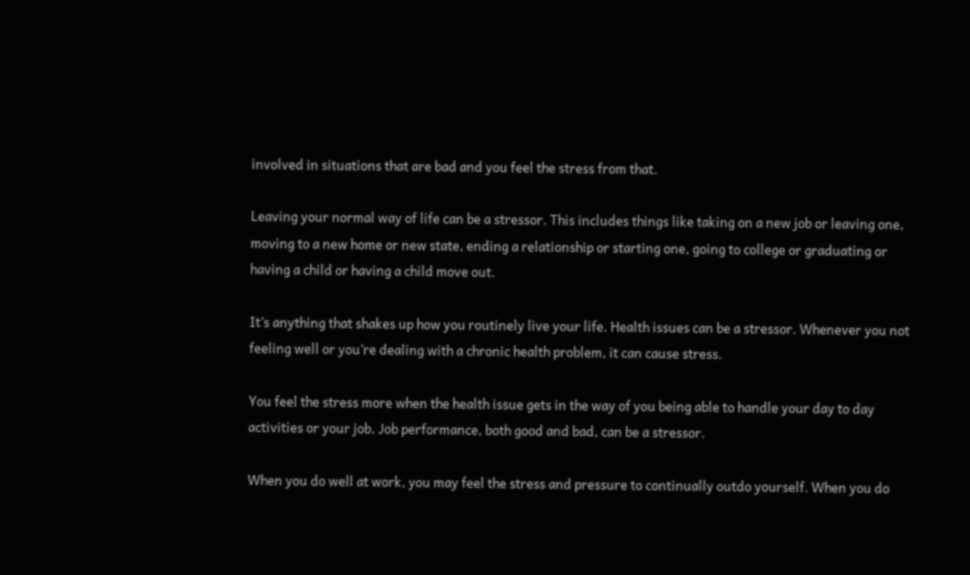involved in situations that are bad and you feel the stress from that.

Leaving your normal way of life can be a stressor. This includes things like taking on a new job or leaving one, moving to a new home or new state, ending a relationship or starting one, going to college or graduating or having a child or having a child move out.

It’s anything that shakes up how you routinely live your life. Health issues can be a stressor. Whenever you not feeling well or you’re dealing with a chronic health problem, it can cause stress.

You feel the stress more when the health issue gets in the way of you being able to handle your day to day activities or your job. Job performance, both good and bad, can be a stressor.

When you do well at work, you may feel the stress and pressure to continually outdo yourself. When you do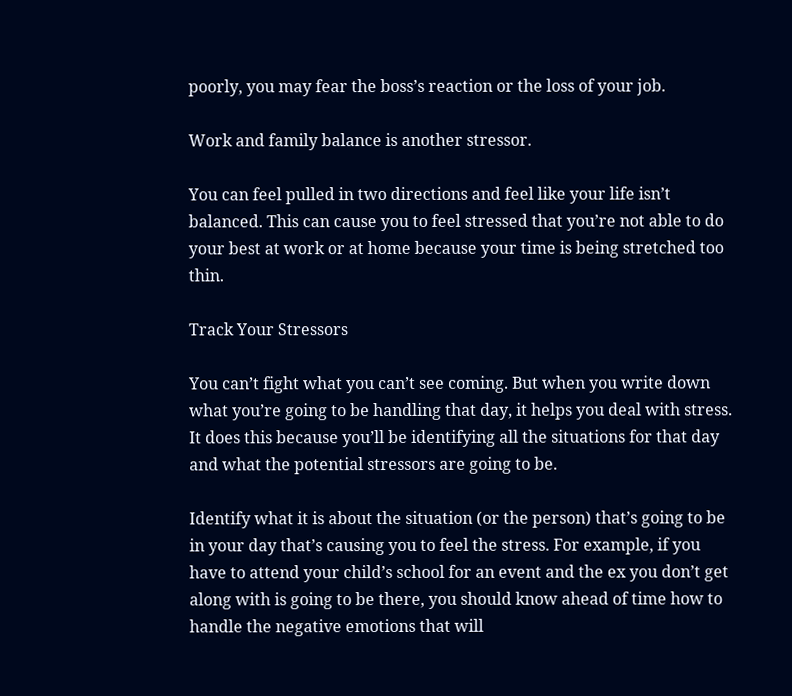poorly, you may fear the boss’s reaction or the loss of your job.

Work and family balance is another stressor.

You can feel pulled in two directions and feel like your life isn’t balanced. This can cause you to feel stressed that you’re not able to do your best at work or at home because your time is being stretched too thin.

Track Your Stressors

You can’t fight what you can’t see coming. But when you write down what you’re going to be handling that day, it helps you deal with stress. It does this because you’ll be identifying all the situations for that day and what the potential stressors are going to be.

Identify what it is about the situation (or the person) that’s going to be in your day that’s causing you to feel the stress. For example, if you have to attend your child’s school for an event and the ex you don’t get along with is going to be there, you should know ahead of time how to handle the negative emotions that will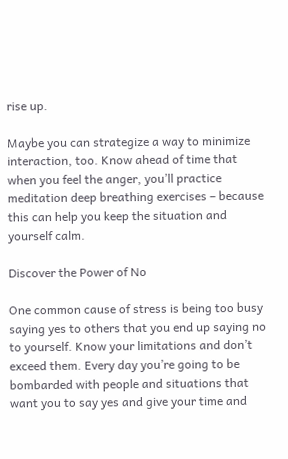rise up.

Maybe you can strategize a way to minimize interaction, too. Know ahead of time that when you feel the anger, you’ll practice meditation deep breathing exercises – because this can help you keep the situation and yourself calm.

Discover the Power of No

One common cause of stress is being too busy saying yes to others that you end up saying no to yourself. Know your limitations and don’t exceed them. Every day you’re going to be bombarded with people and situations that want you to say yes and give your time and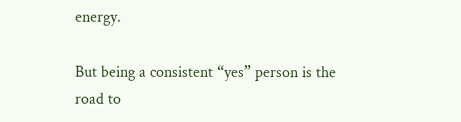energy.

But being a consistent “yes” person is the road to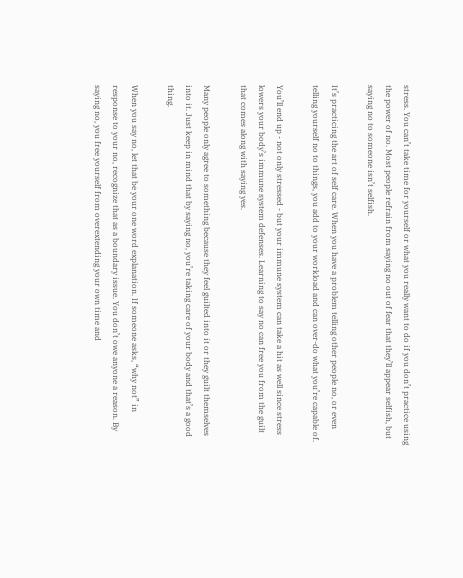stress. You can’t take time for yourself or what you really want to do if you don’t practice using the power of no. Most people refrain from saying no out of fear that they’ll appear selfish, but saying no to someone isn’t selfish.

It’s practicing the art of self care. When you have a problem telling other people no, or even telling yourself no to things, you add to your workload and can over-do what you’re capable of.

You’ll end up - not only stressed - but your immune system can take a hit as well since stress lowers your body’s immune system defenses. Learning to say no can free you from the guilt that comes along with saying yes.

Many people only agree to something because they feel guilted into it or they guilt themselves into it. Just keep in mind that by saying no, you’re taking care of your body and that’s a good thing.

When you say no, let that be your one word explanation. If someone asks, “why not” in response to your no, recognize that as a boundary issue. You don’t owe anyone a reason. By saying no, you free yourself from overextending your own time and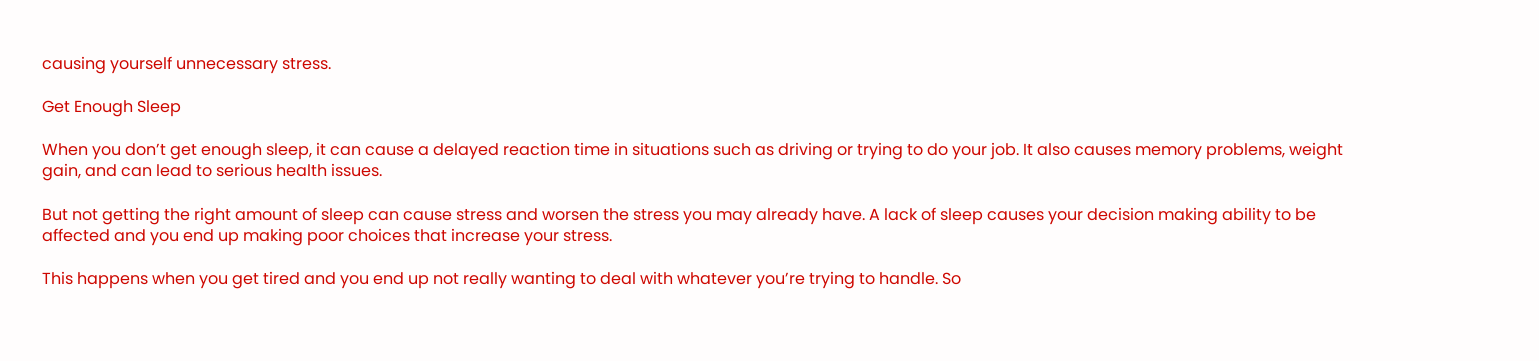causing yourself unnecessary stress.

Get Enough Sleep

When you don’t get enough sleep, it can cause a delayed reaction time in situations such as driving or trying to do your job. It also causes memory problems, weight gain, and can lead to serious health issues.

But not getting the right amount of sleep can cause stress and worsen the stress you may already have. A lack of sleep causes your decision making ability to be affected and you end up making poor choices that increase your stress.

This happens when you get tired and you end up not really wanting to deal with whatever you’re trying to handle. So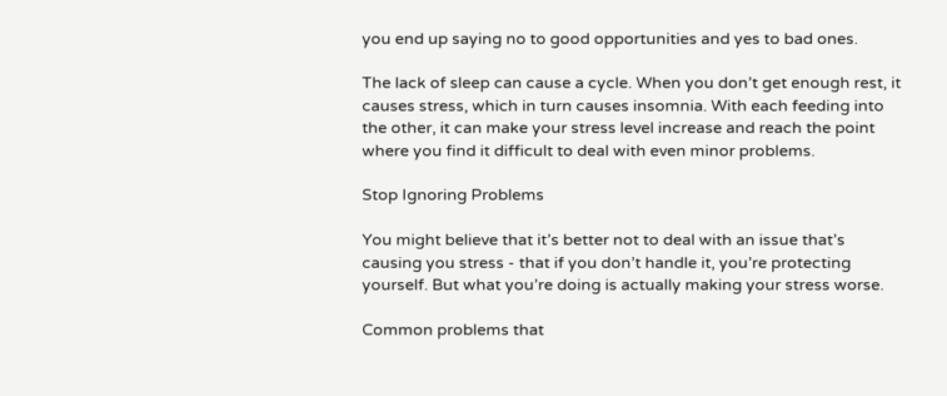you end up saying no to good opportunities and yes to bad ones.

The lack of sleep can cause a cycle. When you don’t get enough rest, it causes stress, which in turn causes insomnia. With each feeding into the other, it can make your stress level increase and reach the point where you find it difficult to deal with even minor problems.

Stop Ignoring Problems

You might believe that it’s better not to deal with an issue that’s causing you stress - that if you don’t handle it, you’re protecting yourself. But what you’re doing is actually making your stress worse.

Common problems that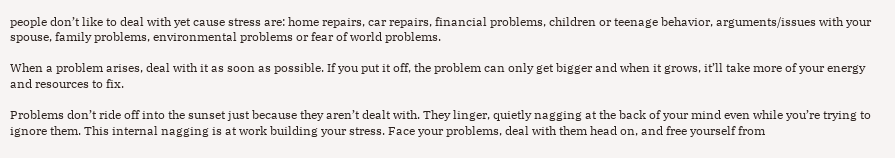people don’t like to deal with yet cause stress are: home repairs, car repairs, financial problems, children or teenage behavior, arguments/issues with your spouse, family problems, environmental problems or fear of world problems.

When a problem arises, deal with it as soon as possible. If you put it off, the problem can only get bigger and when it grows, it’ll take more of your energy and resources to fix.

Problems don’t ride off into the sunset just because they aren’t dealt with. They linger, quietly nagging at the back of your mind even while you’re trying to ignore them. This internal nagging is at work building your stress. Face your problems, deal with them head on, and free yourself from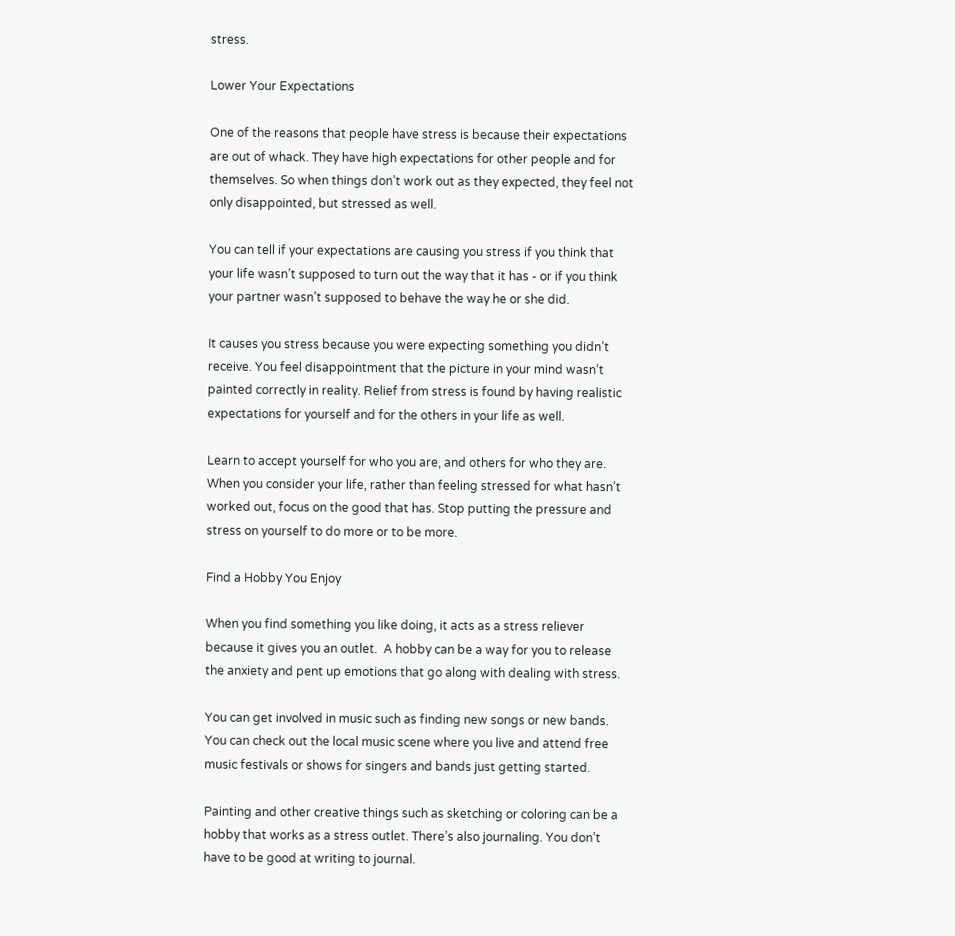stress.

Lower Your Expectations

One of the reasons that people have stress is because their expectations are out of whack. They have high expectations for other people and for themselves. So when things don’t work out as they expected, they feel not only disappointed, but stressed as well.

You can tell if your expectations are causing you stress if you think that your life wasn’t supposed to turn out the way that it has - or if you think your partner wasn’t supposed to behave the way he or she did.

It causes you stress because you were expecting something you didn’t receive. You feel disappointment that the picture in your mind wasn’t painted correctly in reality. Relief from stress is found by having realistic expectations for yourself and for the others in your life as well.

Learn to accept yourself for who you are, and others for who they are. When you consider your life, rather than feeling stressed for what hasn’t worked out, focus on the good that has. Stop putting the pressure and stress on yourself to do more or to be more.

Find a Hobby You Enjoy

When you find something you like doing, it acts as a stress reliever because it gives you an outlet.  A hobby can be a way for you to release the anxiety and pent up emotions that go along with dealing with stress.

You can get involved in music such as finding new songs or new bands. You can check out the local music scene where you live and attend free music festivals or shows for singers and bands just getting started.

Painting and other creative things such as sketching or coloring can be a hobby that works as a stress outlet. There’s also journaling. You don’t have to be good at writing to journal.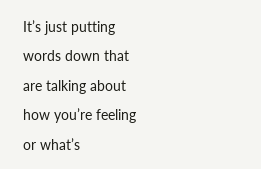It’s just putting words down that are talking about how you’re feeling or what’s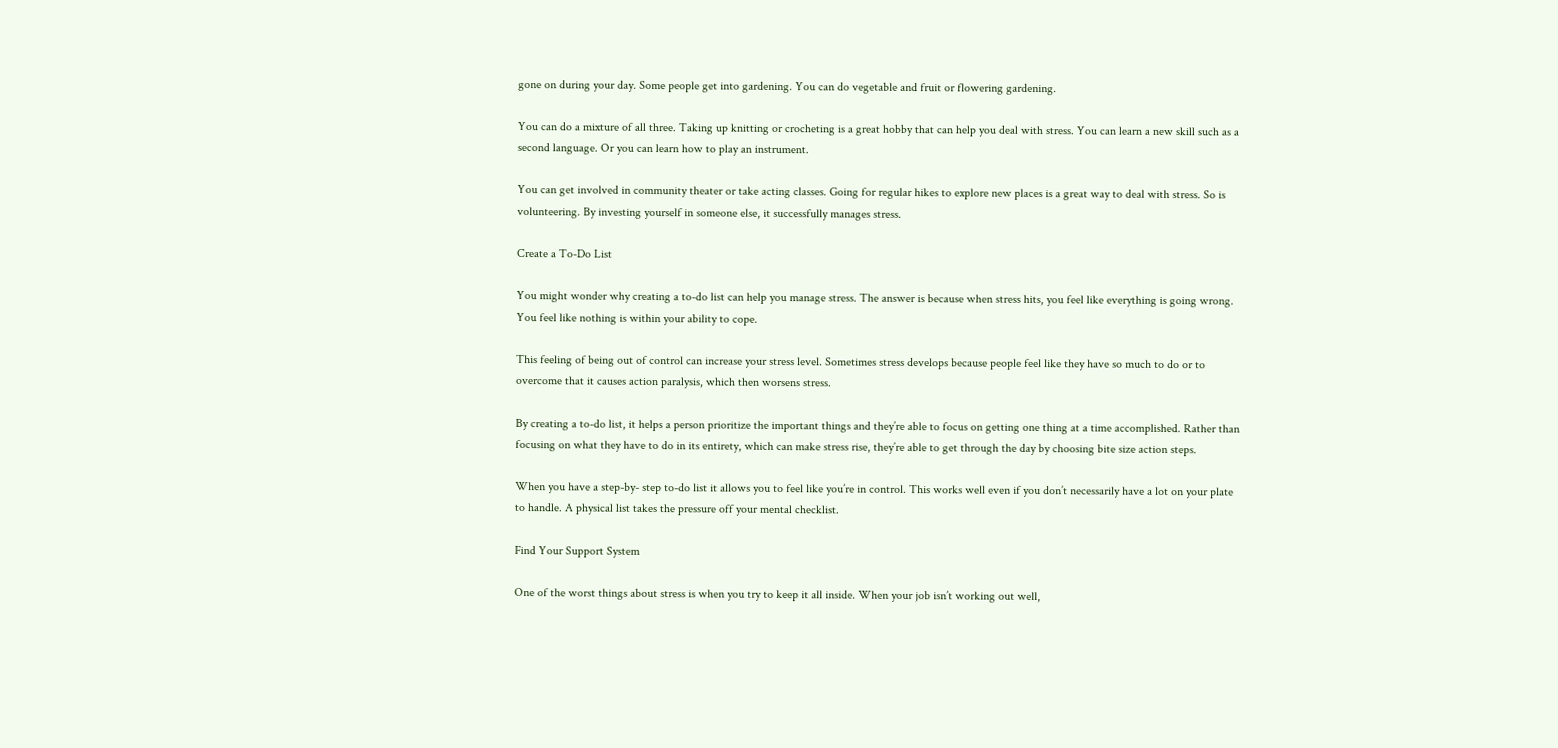gone on during your day. Some people get into gardening. You can do vegetable and fruit or flowering gardening.

You can do a mixture of all three. Taking up knitting or crocheting is a great hobby that can help you deal with stress. You can learn a new skill such as a second language. Or you can learn how to play an instrument.

You can get involved in community theater or take acting classes. Going for regular hikes to explore new places is a great way to deal with stress. So is volunteering. By investing yourself in someone else, it successfully manages stress.

Create a To-Do List

You might wonder why creating a to-do list can help you manage stress. The answer is because when stress hits, you feel like everything is going wrong. You feel like nothing is within your ability to cope.

This feeling of being out of control can increase your stress level. Sometimes stress develops because people feel like they have so much to do or to overcome that it causes action paralysis, which then worsens stress.

By creating a to-do list, it helps a person prioritize the important things and they’re able to focus on getting one thing at a time accomplished. Rather than focusing on what they have to do in its entirety, which can make stress rise, they’re able to get through the day by choosing bite size action steps.

When you have a step-by- step to-do list it allows you to feel like you’re in control. This works well even if you don’t necessarily have a lot on your plate to handle. A physical list takes the pressure off your mental checklist.

Find Your Support System

One of the worst things about stress is when you try to keep it all inside. When your job isn’t working out well,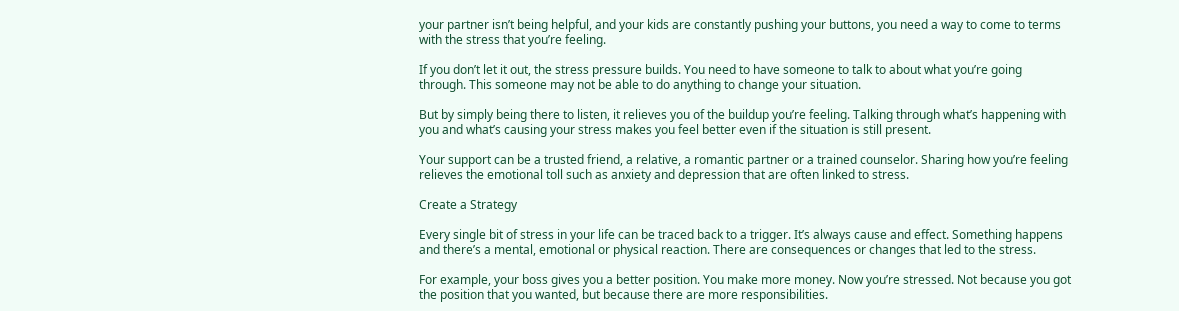your partner isn’t being helpful, and your kids are constantly pushing your buttons, you need a way to come to terms with the stress that you’re feeling.

If you don’t let it out, the stress pressure builds. You need to have someone to talk to about what you’re going through. This someone may not be able to do anything to change your situation.

But by simply being there to listen, it relieves you of the buildup you’re feeling. Talking through what’s happening with you and what’s causing your stress makes you feel better even if the situation is still present.

Your support can be a trusted friend, a relative, a romantic partner or a trained counselor. Sharing how you’re feeling relieves the emotional toll such as anxiety and depression that are often linked to stress.

Create a Strategy

Every single bit of stress in your life can be traced back to a trigger. It’s always cause and effect. Something happens and there’s a mental, emotional or physical reaction. There are consequences or changes that led to the stress.

For example, your boss gives you a better position. You make more money. Now you’re stressed. Not because you got the position that you wanted, but because there are more responsibilities.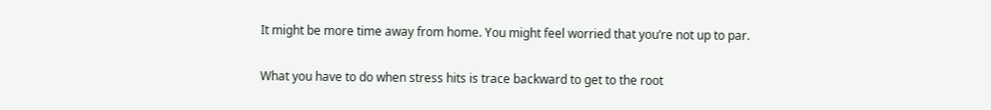It might be more time away from home. You might feel worried that you’re not up to par.

What you have to do when stress hits is trace backward to get to the root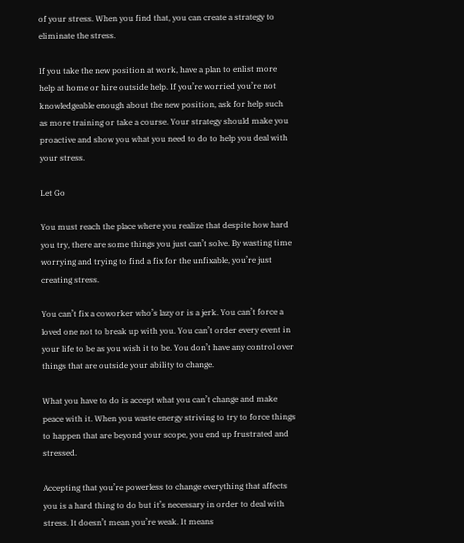of your stress. When you find that, you can create a strategy to eliminate the stress.

If you take the new position at work, have a plan to enlist more help at home or hire outside help. If you’re worried you’re not knowledgeable enough about the new position, ask for help such as more training or take a course. Your strategy should make you proactive and show you what you need to do to help you deal with your stress.

Let Go

You must reach the place where you realize that despite how hard you try, there are some things you just can’t solve. By wasting time worrying and trying to find a fix for the unfixable, you’re just creating stress.

You can’t fix a coworker who’s lazy or is a jerk. You can’t force a loved one not to break up with you. You can’t order every event in your life to be as you wish it to be. You don’t have any control over things that are outside your ability to change.

What you have to do is accept what you can’t change and make peace with it. When you waste energy striving to try to force things to happen that are beyond your scope, you end up frustrated and stressed.

Accepting that you’re powerless to change everything that affects you is a hard thing to do but it’s necessary in order to deal with stress. It doesn’t mean you’re weak. It means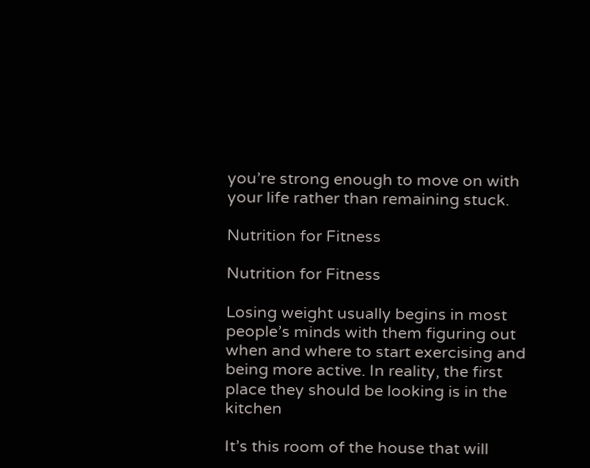you’re strong enough to move on with your life rather than remaining stuck.

Nutrition for Fitness

Nutrition for Fitness

Losing weight usually begins in most people’s minds with them figuring out when and where to start exercising and being more active. In reality, the first place they should be looking is in the kitchen

It’s this room of the house that will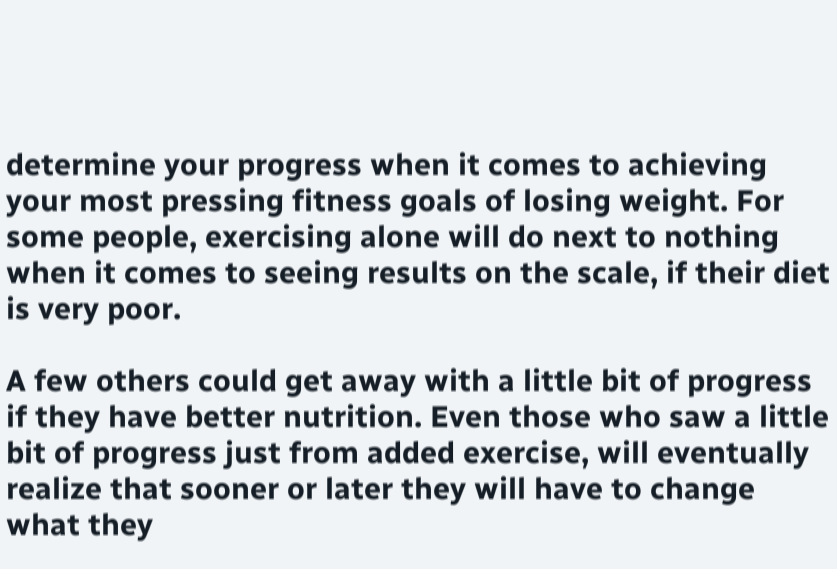determine your progress when it comes to achieving your most pressing fitness goals of losing weight. For some people, exercising alone will do next to nothing when it comes to seeing results on the scale, if their diet is very poor.

A few others could get away with a little bit of progress if they have better nutrition. Even those who saw a little bit of progress just from added exercise, will eventually realize that sooner or later they will have to change what they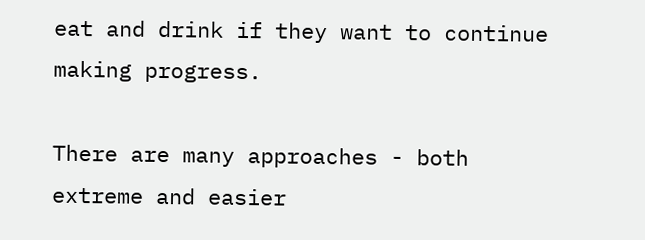eat and drink if they want to continue making progress.

There are many approaches - both extreme and easier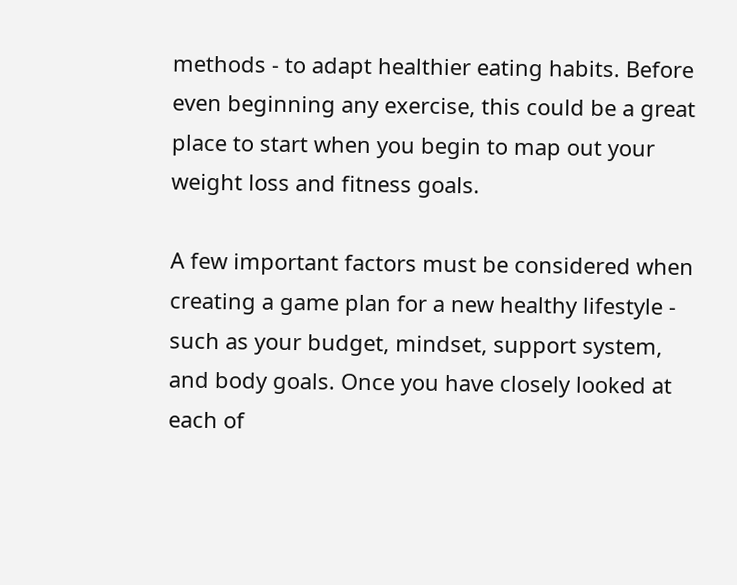methods - to adapt healthier eating habits. Before even beginning any exercise, this could be a great place to start when you begin to map out your weight loss and fitness goals.

A few important factors must be considered when creating a game plan for a new healthy lifestyle - such as your budget, mindset, support system, and body goals. Once you have closely looked at each of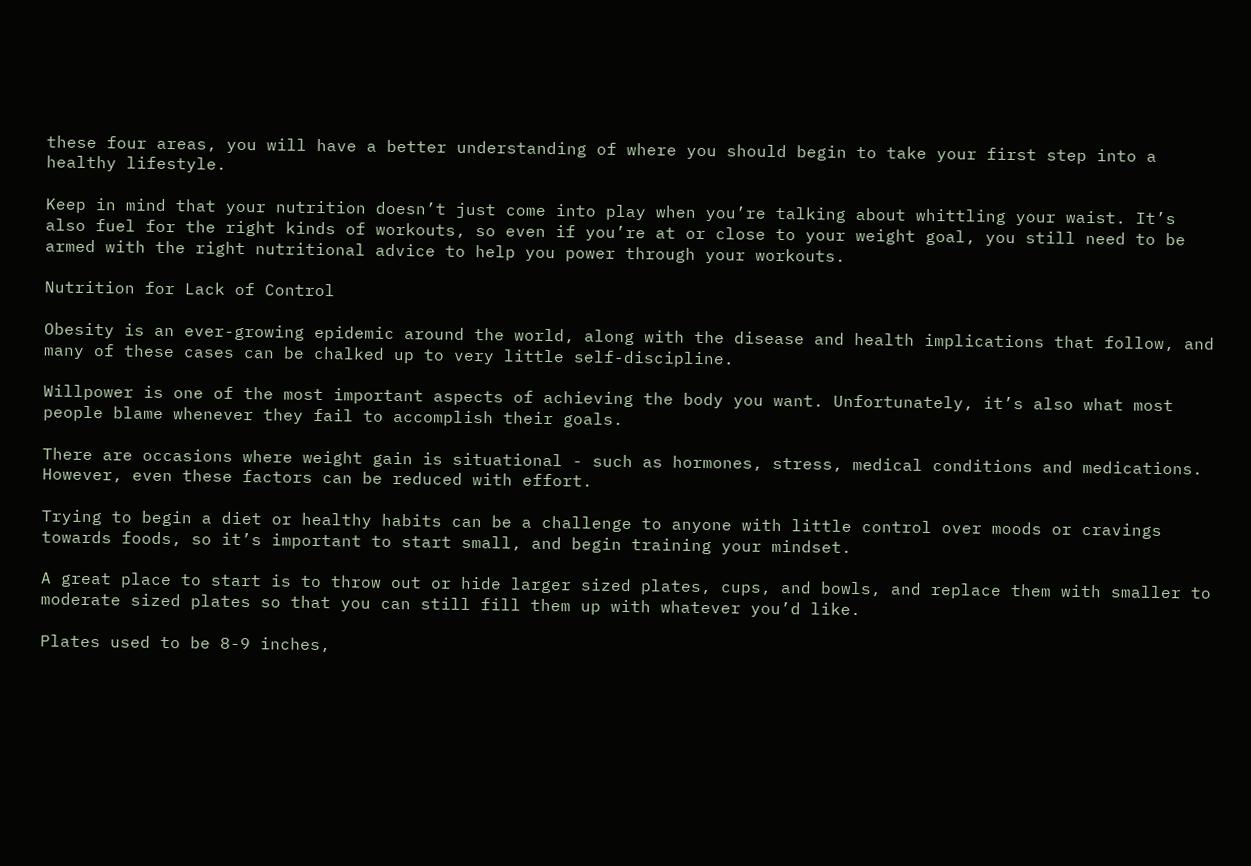these four areas, you will have a better understanding of where you should begin to take your first step into a healthy lifestyle.

Keep in mind that your nutrition doesn’t just come into play when you’re talking about whittling your waist. It’s also fuel for the right kinds of workouts, so even if you’re at or close to your weight goal, you still need to be armed with the right nutritional advice to help you power through your workouts.

Nutrition for Lack of Control

Obesity is an ever-growing epidemic around the world, along with the disease and health implications that follow, and many of these cases can be chalked up to very little self-discipline.

Willpower is one of the most important aspects of achieving the body you want. Unfortunately, it’s also what most people blame whenever they fail to accomplish their goals.

There are occasions where weight gain is situational - such as hormones, stress, medical conditions and medications. However, even these factors can be reduced with effort.

Trying to begin a diet or healthy habits can be a challenge to anyone with little control over moods or cravings towards foods, so it’s important to start small, and begin training your mindset.

A great place to start is to throw out or hide larger sized plates, cups, and bowls, and replace them with smaller to moderate sized plates so that you can still fill them up with whatever you’d like.

Plates used to be 8-9 inches,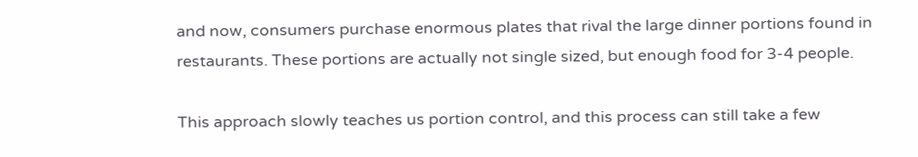and now, consumers purchase enormous plates that rival the large dinner portions found in restaurants. These portions are actually not single sized, but enough food for 3-4 people.

This approach slowly teaches us portion control, and this process can still take a few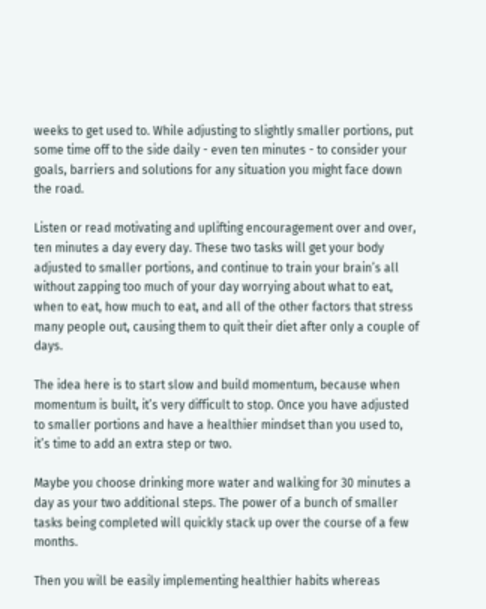weeks to get used to. While adjusting to slightly smaller portions, put some time off to the side daily - even ten minutes - to consider your goals, barriers and solutions for any situation you might face down the road.

Listen or read motivating and uplifting encouragement over and over, ten minutes a day every day. These two tasks will get your body adjusted to smaller portions, and continue to train your brain’s all without zapping too much of your day worrying about what to eat, when to eat, how much to eat, and all of the other factors that stress many people out, causing them to quit their diet after only a couple of days.

The idea here is to start slow and build momentum, because when momentum is built, it’s very difficult to stop. Once you have adjusted to smaller portions and have a healthier mindset than you used to, it’s time to add an extra step or two.

Maybe you choose drinking more water and walking for 30 minutes a day as your two additional steps. The power of a bunch of smaller tasks being completed will quickly stack up over the course of a few months.

Then you will be easily implementing healthier habits whereas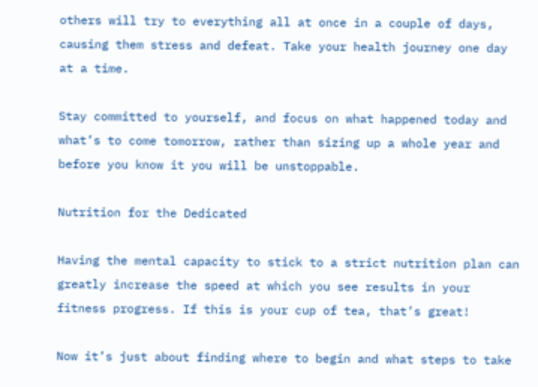others will try to everything all at once in a couple of days, causing them stress and defeat. Take your health journey one day at a time.

Stay committed to yourself, and focus on what happened today and what’s to come tomorrow, rather than sizing up a whole year and before you know it you will be unstoppable.

Nutrition for the Dedicated

Having the mental capacity to stick to a strict nutrition plan can greatly increase the speed at which you see results in your fitness progress. If this is your cup of tea, that’s great!

Now it’s just about finding where to begin and what steps to take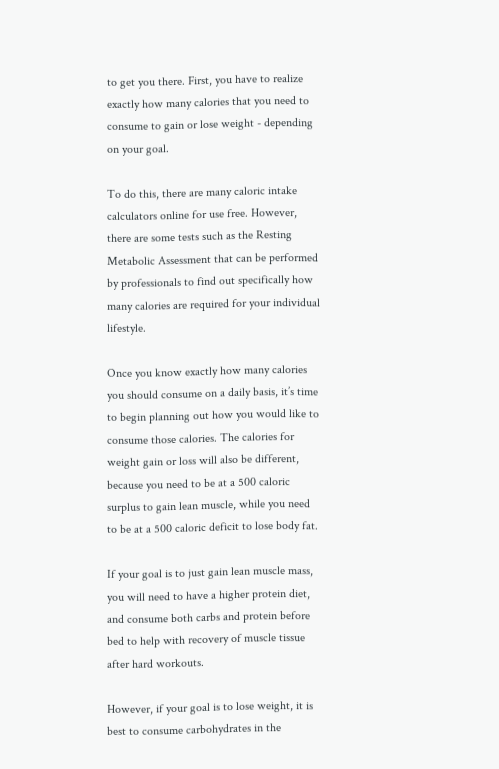to get you there. First, you have to realize exactly how many calories that you need to consume to gain or lose weight - depending on your goal.

To do this, there are many caloric intake calculators online for use free. However, there are some tests such as the Resting Metabolic Assessment that can be performed by professionals to find out specifically how many calories are required for your individual lifestyle.

Once you know exactly how many calories you should consume on a daily basis, it’s time to begin planning out how you would like to consume those calories. The calories for weight gain or loss will also be different, because you need to be at a 500 caloric surplus to gain lean muscle, while you need to be at a 500 caloric deficit to lose body fat.

If your goal is to just gain lean muscle mass, you will need to have a higher protein diet, and consume both carbs and protein before bed to help with recovery of muscle tissue after hard workouts.

However, if your goal is to lose weight, it is best to consume carbohydrates in the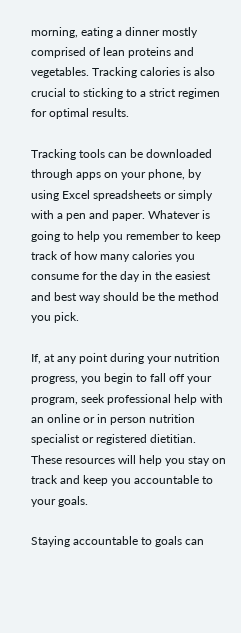morning, eating a dinner mostly comprised of lean proteins and vegetables. Tracking calories is also crucial to sticking to a strict regimen for optimal results.

Tracking tools can be downloaded through apps on your phone, by using Excel spreadsheets or simply with a pen and paper. Whatever is going to help you remember to keep track of how many calories you consume for the day in the easiest and best way should be the method you pick.

If, at any point during your nutrition progress, you begin to fall off your program, seek professional help with an online or in person nutrition specialist or registered dietitian. These resources will help you stay on track and keep you accountable to your goals.

Staying accountable to goals can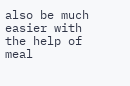also be much easier with the help of meal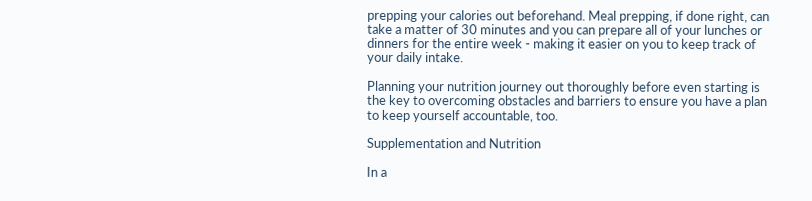prepping your calories out beforehand. Meal prepping, if done right, can take a matter of 30 minutes and you can prepare all of your lunches or dinners for the entire week - making it easier on you to keep track of your daily intake.

Planning your nutrition journey out thoroughly before even starting is the key to overcoming obstacles and barriers to ensure you have a plan to keep yourself accountable, too.

Supplementation and Nutrition

In a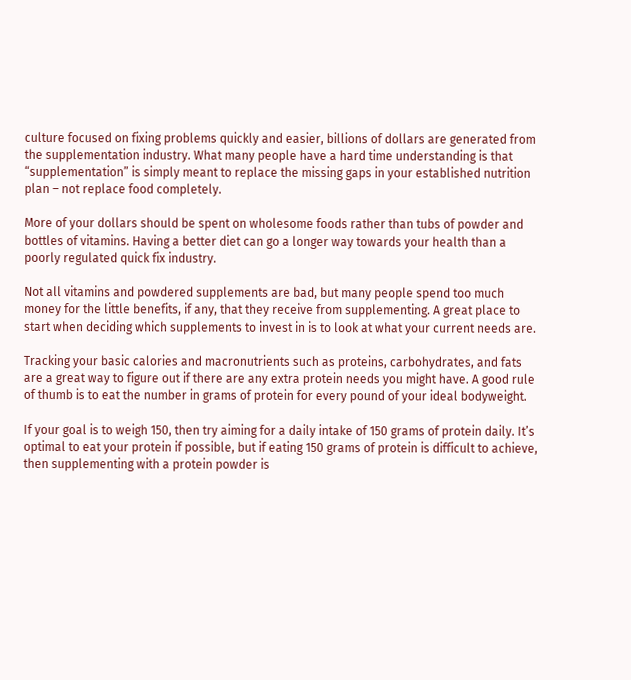culture focused on fixing problems quickly and easier, billions of dollars are generated from the supplementation industry. What many people have a hard time understanding is that “supplementation” is simply meant to replace the missing gaps in your established nutrition plan – not replace food completely.

More of your dollars should be spent on wholesome foods rather than tubs of powder and bottles of vitamins. Having a better diet can go a longer way towards your health than a poorly regulated quick fix industry.

Not all vitamins and powdered supplements are bad, but many people spend too much money for the little benefits, if any, that they receive from supplementing. A great place to start when deciding which supplements to invest in is to look at what your current needs are.

Tracking your basic calories and macronutrients such as proteins, carbohydrates, and fats are a great way to figure out if there are any extra protein needs you might have. A good rule of thumb is to eat the number in grams of protein for every pound of your ideal bodyweight.

If your goal is to weigh 150, then try aiming for a daily intake of 150 grams of protein daily. It’s optimal to eat your protein if possible, but if eating 150 grams of protein is difficult to achieve, then supplementing with a protein powder is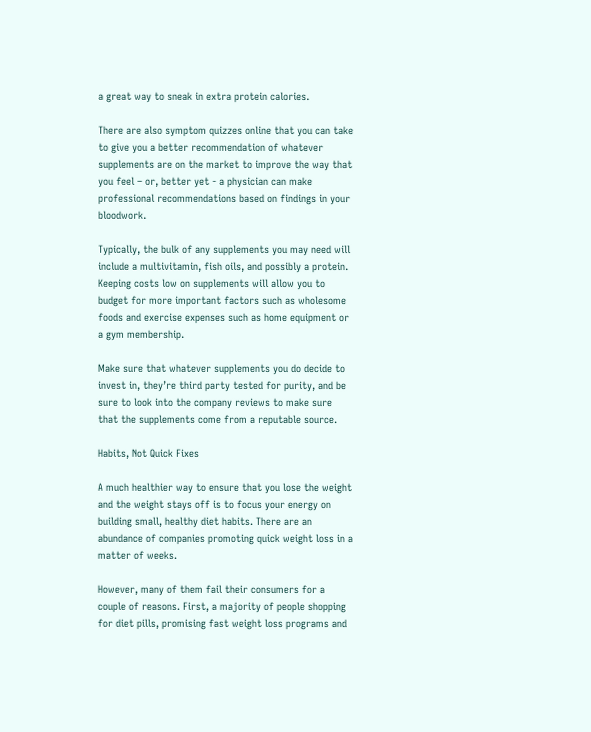a great way to sneak in extra protein calories.

There are also symptom quizzes online that you can take to give you a better recommendation of whatever supplements are on the market to improve the way that you feel – or, better yet - a physician can make professional recommendations based on findings in your bloodwork.

Typically, the bulk of any supplements you may need will include a multivitamin, fish oils, and possibly a protein. Keeping costs low on supplements will allow you to budget for more important factors such as wholesome foods and exercise expenses such as home equipment or a gym membership.

Make sure that whatever supplements you do decide to invest in, they’re third party tested for purity, and be sure to look into the company reviews to make sure that the supplements come from a reputable source.

Habits, Not Quick Fixes

A much healthier way to ensure that you lose the weight and the weight stays off is to focus your energy on building small, healthy diet habits. There are an abundance of companies promoting quick weight loss in a matter of weeks.

However, many of them fail their consumers for a couple of reasons. First, a majority of people shopping for diet pills, promising fast weight loss programs and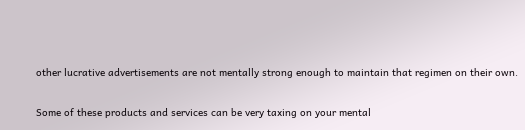other lucrative advertisements are not mentally strong enough to maintain that regimen on their own.

Some of these products and services can be very taxing on your mental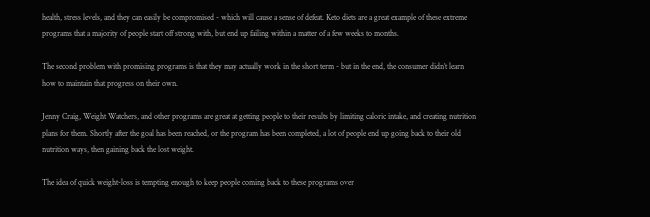health, stress levels, and they can easily be compromised - which will cause a sense of defeat. Keto diets are a great example of these extreme programs that a majority of people start off strong with, but end up failing within a matter of a few weeks to months.

The second problem with promising programs is that they may actually work in the short term - but in the end, the consumer didn’t learn how to maintain that progress on their own.

Jenny Craig, Weight Watchers, and other programs are great at getting people to their results by limiting caloric intake, and creating nutrition plans for them. Shortly after the goal has been reached, or the program has been completed, a lot of people end up going back to their old nutrition ways, then gaining back the lost weight.

The idea of quick weight-loss is tempting enough to keep people coming back to these programs over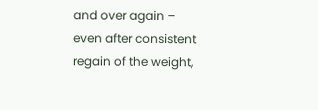and over again – even after consistent regain of the weight,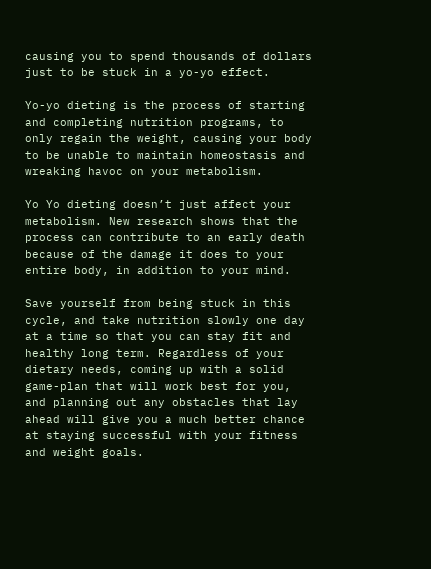causing you to spend thousands of dollars just to be stuck in a yo-yo effect.

Yo-yo dieting is the process of starting and completing nutrition programs, to only regain the weight, causing your body to be unable to maintain homeostasis and wreaking havoc on your metabolism.

Yo Yo dieting doesn’t just affect your metabolism. New research shows that the process can contribute to an early death because of the damage it does to your entire body, in addition to your mind.

Save yourself from being stuck in this cycle, and take nutrition slowly one day at a time so that you can stay fit and healthy long term. Regardless of your dietary needs, coming up with a solid game-plan that will work best for you, and planning out any obstacles that lay ahead will give you a much better chance at staying successful with your fitness and weight goals.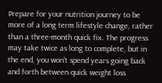Prepare for your nutrition journey to be more of a long term lifestyle change, rather than a three-month quick fix. The progress may take twice as long to complete, but in the end, you won’t spend years going back and forth between quick weight loss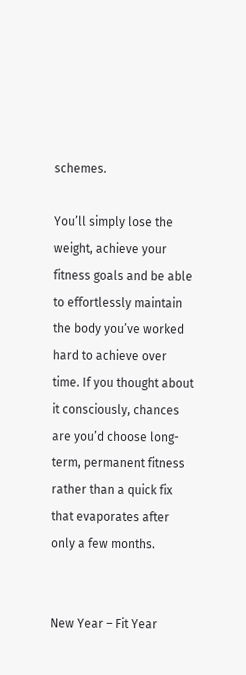schemes.

You’ll simply lose the weight, achieve your fitness goals and be able to effortlessly maintain the body you’ve worked hard to achieve over time. If you thought about it consciously, chances are you’d choose long-term, permanent fitness rather than a quick fix that evaporates after only a few months.


New Year – Fit Year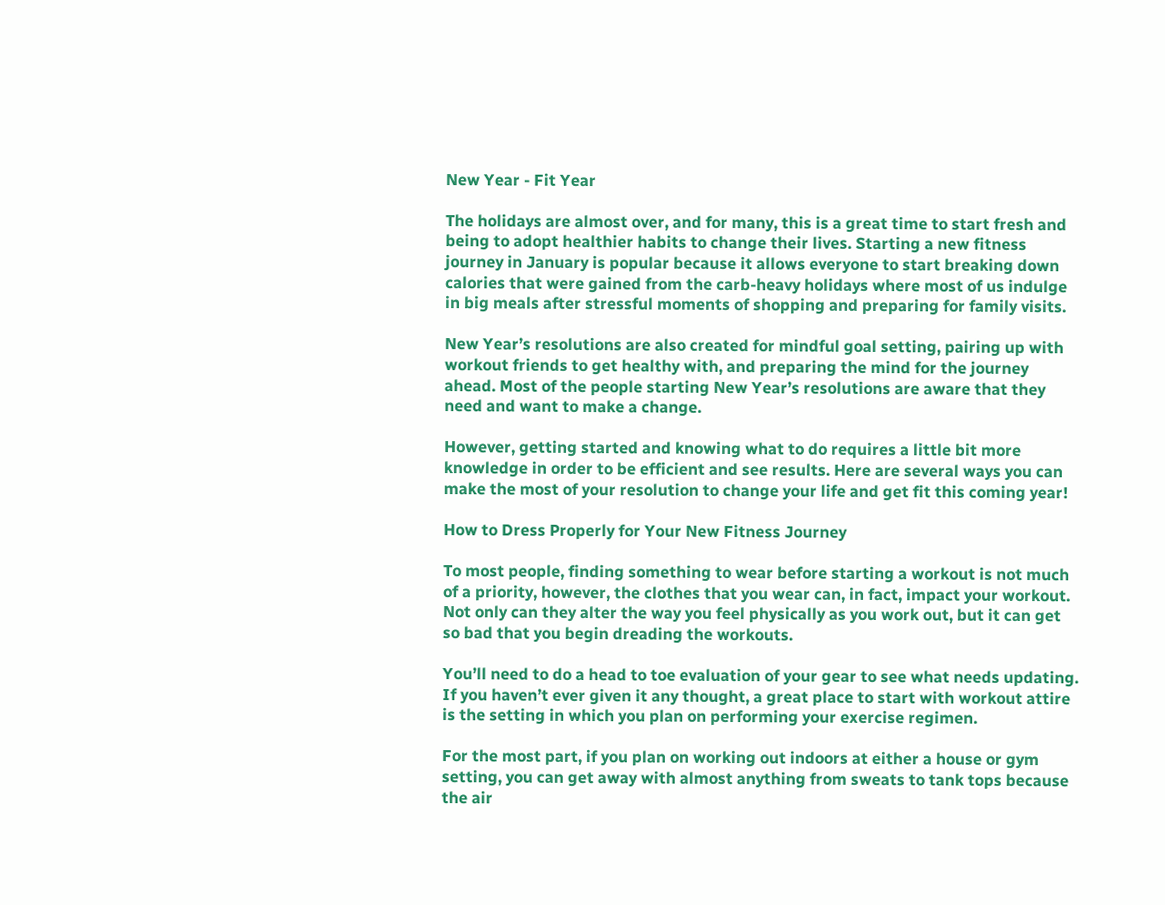New Year - Fit Year

The holidays are almost over, and for many, this is a great time to start fresh and being to adopt healthier habits to change their lives. Starting a new fitness journey in January is popular because it allows everyone to start breaking down calories that were gained from the carb-heavy holidays where most of us indulge in big meals after stressful moments of shopping and preparing for family visits.

New Year’s resolutions are also created for mindful goal setting, pairing up with workout friends to get healthy with, and preparing the mind for the journey ahead. Most of the people starting New Year’s resolutions are aware that they need and want to make a change.

However, getting started and knowing what to do requires a little bit more knowledge in order to be efficient and see results. Here are several ways you can make the most of your resolution to change your life and get fit this coming year!

How to Dress Properly for Your New Fitness Journey

To most people, finding something to wear before starting a workout is not much of a priority, however, the clothes that you wear can, in fact, impact your workout. Not only can they alter the way you feel physically as you work out, but it can get so bad that you begin dreading the workouts.

You’ll need to do a head to toe evaluation of your gear to see what needs updating. If you haven’t ever given it any thought, a great place to start with workout attire is the setting in which you plan on performing your exercise regimen.

For the most part, if you plan on working out indoors at either a house or gym setting, you can get away with almost anything from sweats to tank tops because the air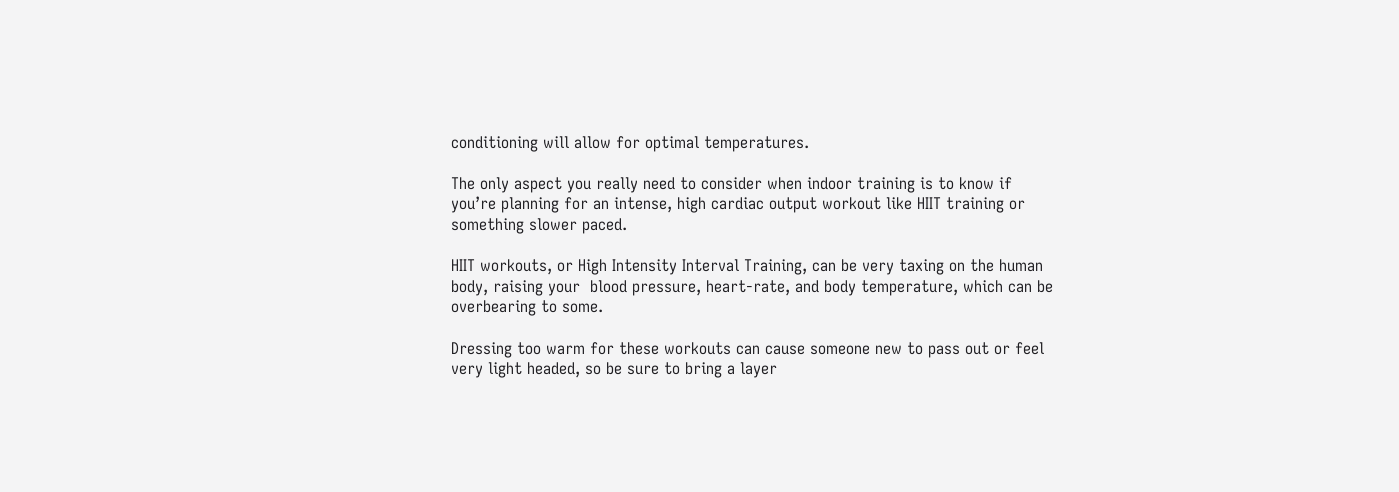conditioning will allow for optimal temperatures.

The only aspect you really need to consider when indoor training is to know if you’re planning for an intense, high cardiac output workout like HIIT training or something slower paced.

HIIT workouts, or High Intensity Interval Training, can be very taxing on the human body, raising your  blood pressure, heart-rate, and body temperature, which can be overbearing to some.

Dressing too warm for these workouts can cause someone new to pass out or feel very light headed, so be sure to bring a layer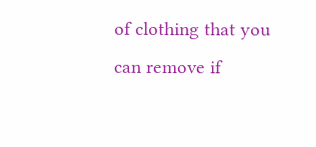of clothing that you can remove if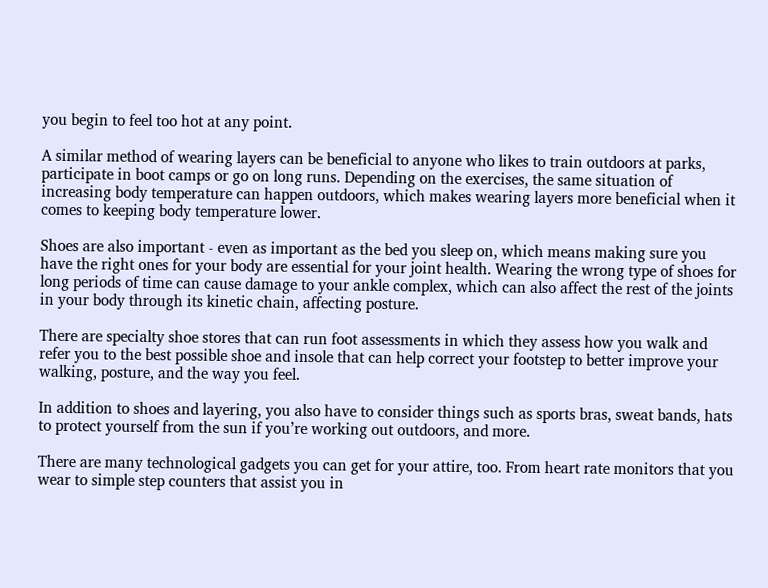you begin to feel too hot at any point.

A similar method of wearing layers can be beneficial to anyone who likes to train outdoors at parks, participate in boot camps or go on long runs. Depending on the exercises, the same situation of increasing body temperature can happen outdoors, which makes wearing layers more beneficial when it comes to keeping body temperature lower.

Shoes are also important - even as important as the bed you sleep on, which means making sure you have the right ones for your body are essential for your joint health. Wearing the wrong type of shoes for long periods of time can cause damage to your ankle complex, which can also affect the rest of the joints in your body through its kinetic chain, affecting posture.

There are specialty shoe stores that can run foot assessments in which they assess how you walk and refer you to the best possible shoe and insole that can help correct your footstep to better improve your walking, posture, and the way you feel.

In addition to shoes and layering, you also have to consider things such as sports bras, sweat bands, hats to protect yourself from the sun if you’re working out outdoors, and more.

There are many technological gadgets you can get for your attire, too. From heart rate monitors that you wear to simple step counters that assist you in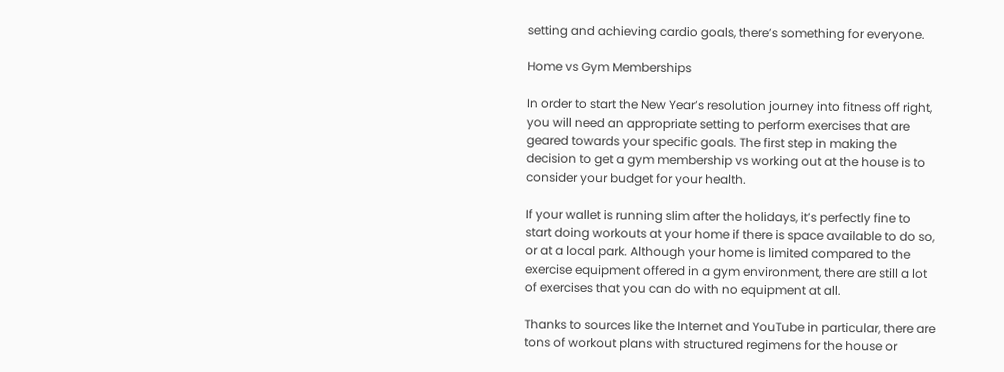setting and achieving cardio goals, there’s something for everyone.

Home vs Gym Memberships

In order to start the New Year’s resolution journey into fitness off right, you will need an appropriate setting to perform exercises that are geared towards your specific goals. The first step in making the decision to get a gym membership vs working out at the house is to consider your budget for your health.

If your wallet is running slim after the holidays, it’s perfectly fine to start doing workouts at your home if there is space available to do so, or at a local park. Although your home is limited compared to the exercise equipment offered in a gym environment, there are still a lot of exercises that you can do with no equipment at all.

Thanks to sources like the Internet and YouTube in particular, there are tons of workout plans with structured regimens for the house or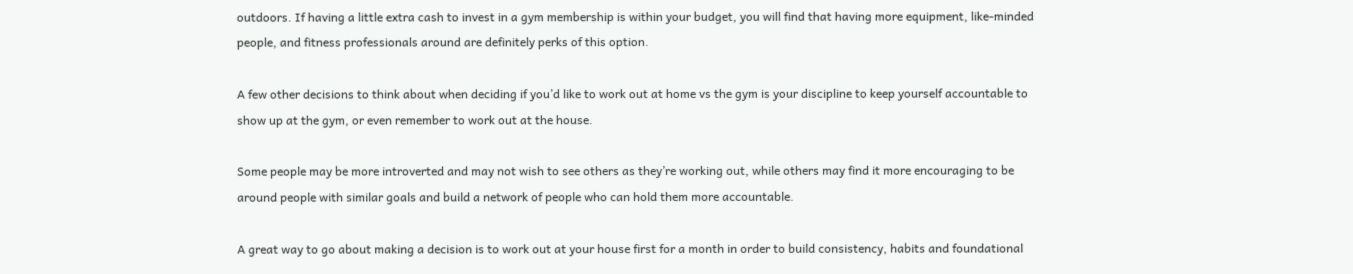outdoors. If having a little extra cash to invest in a gym membership is within your budget, you will find that having more equipment, like-minded people, and fitness professionals around are definitely perks of this option.

A few other decisions to think about when deciding if you’d like to work out at home vs the gym is your discipline to keep yourself accountable to show up at the gym, or even remember to work out at the house.

Some people may be more introverted and may not wish to see others as they’re working out, while others may find it more encouraging to be around people with similar goals and build a network of people who can hold them more accountable.

A great way to go about making a decision is to work out at your house first for a month in order to build consistency, habits and foundational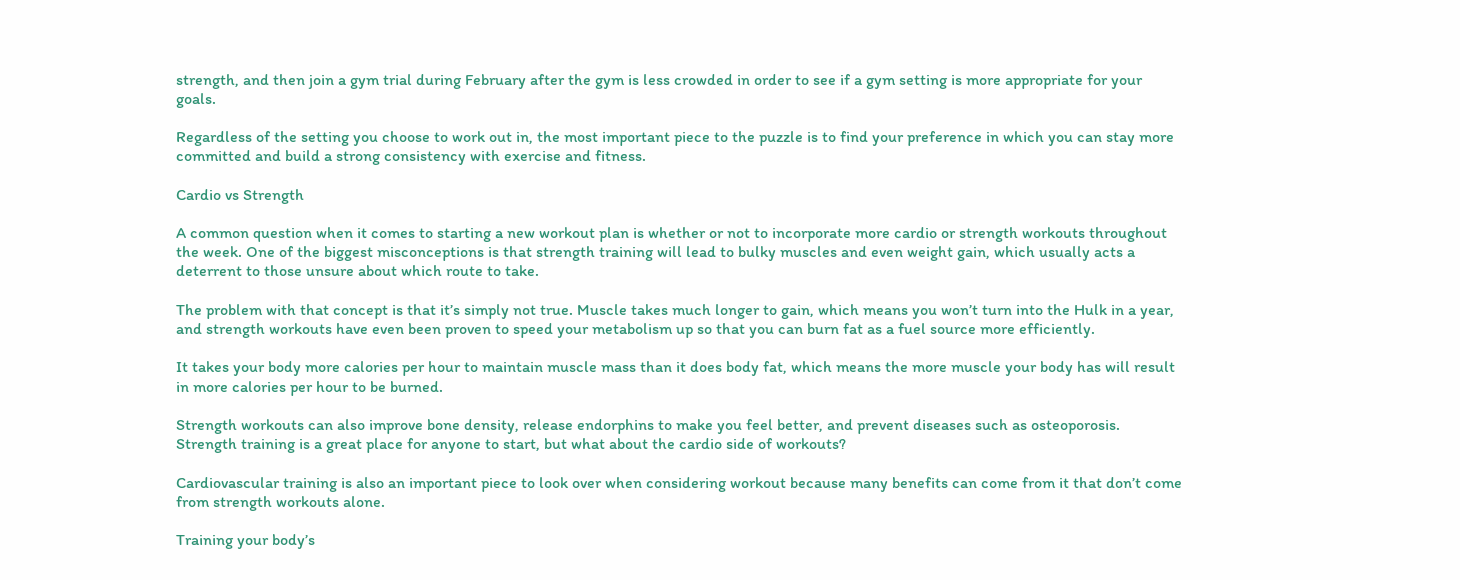strength, and then join a gym trial during February after the gym is less crowded in order to see if a gym setting is more appropriate for your goals.

Regardless of the setting you choose to work out in, the most important piece to the puzzle is to find your preference in which you can stay more committed and build a strong consistency with exercise and fitness.

Cardio vs Strength

A common question when it comes to starting a new workout plan is whether or not to incorporate more cardio or strength workouts throughout the week. One of the biggest misconceptions is that strength training will lead to bulky muscles and even weight gain, which usually acts a deterrent to those unsure about which route to take.

The problem with that concept is that it’s simply not true. Muscle takes much longer to gain, which means you won’t turn into the Hulk in a year, and strength workouts have even been proven to speed your metabolism up so that you can burn fat as a fuel source more efficiently.

It takes your body more calories per hour to maintain muscle mass than it does body fat, which means the more muscle your body has will result in more calories per hour to be burned.

Strength workouts can also improve bone density, release endorphins to make you feel better, and prevent diseases such as osteoporosis. Strength training is a great place for anyone to start, but what about the cardio side of workouts?

Cardiovascular training is also an important piece to look over when considering workout because many benefits can come from it that don’t come from strength workouts alone.

Training your body’s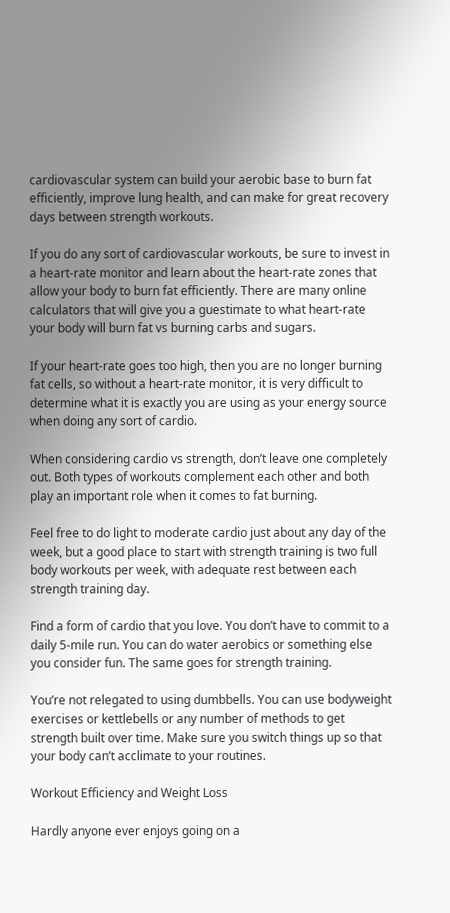cardiovascular system can build your aerobic base to burn fat efficiently, improve lung health, and can make for great recovery days between strength workouts.

If you do any sort of cardiovascular workouts, be sure to invest in a heart-rate monitor and learn about the heart-rate zones that allow your body to burn fat efficiently. There are many online calculators that will give you a guestimate to what heart-rate your body will burn fat vs burning carbs and sugars.

If your heart-rate goes too high, then you are no longer burning fat cells, so without a heart-rate monitor, it is very difficult to determine what it is exactly you are using as your energy source when doing any sort of cardio.

When considering cardio vs strength, don’t leave one completely out. Both types of workouts complement each other and both play an important role when it comes to fat burning.

Feel free to do light to moderate cardio just about any day of the week, but a good place to start with strength training is two full body workouts per week, with adequate rest between each strength training day.

Find a form of cardio that you love. You don’t have to commit to a daily 5-mile run. You can do water aerobics or something else you consider fun. The same goes for strength training.

You’re not relegated to using dumbbells. You can use bodyweight exercises or kettlebells or any number of methods to get strength built over time. Make sure you switch things up so that your body can’t acclimate to your routines.

Workout Efficiency and Weight Loss

Hardly anyone ever enjoys going on a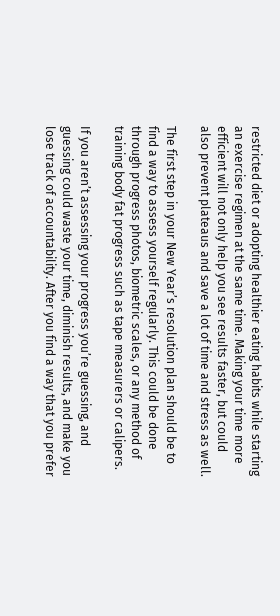restricted diet or adopting healthier eating habits while starting an exercise regimen at the same time. Making your time more efficient will not only help you see results faster, but could also prevent plateaus and save a lot of time and stress as well.

The first step in your New Year’s resolution plan should be to find a way to assess yourself regularly. This could be done through progress photos, biometric scales, or any method of training body fat progress such as tape measurers or calipers.

If you aren’t assessing your progress you’re guessing, and guessing could waste your time, diminish results, and make you lose track of accountability. After you find a way that you prefer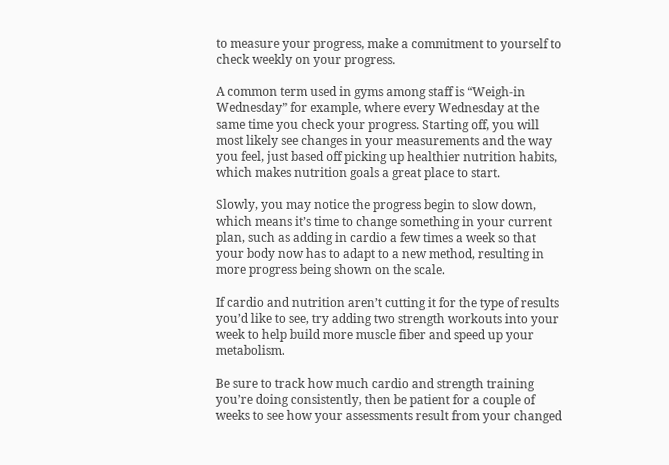to measure your progress, make a commitment to yourself to check weekly on your progress.

A common term used in gyms among staff is “Weigh-in Wednesday” for example, where every Wednesday at the same time you check your progress. Starting off, you will most likely see changes in your measurements and the way you feel, just based off picking up healthier nutrition habits, which makes nutrition goals a great place to start.

Slowly, you may notice the progress begin to slow down, which means it’s time to change something in your current plan, such as adding in cardio a few times a week so that your body now has to adapt to a new method, resulting in more progress being shown on the scale.

If cardio and nutrition aren’t cutting it for the type of results you’d like to see, try adding two strength workouts into your week to help build more muscle fiber and speed up your metabolism.

Be sure to track how much cardio and strength training you’re doing consistently, then be patient for a couple of weeks to see how your assessments result from your changed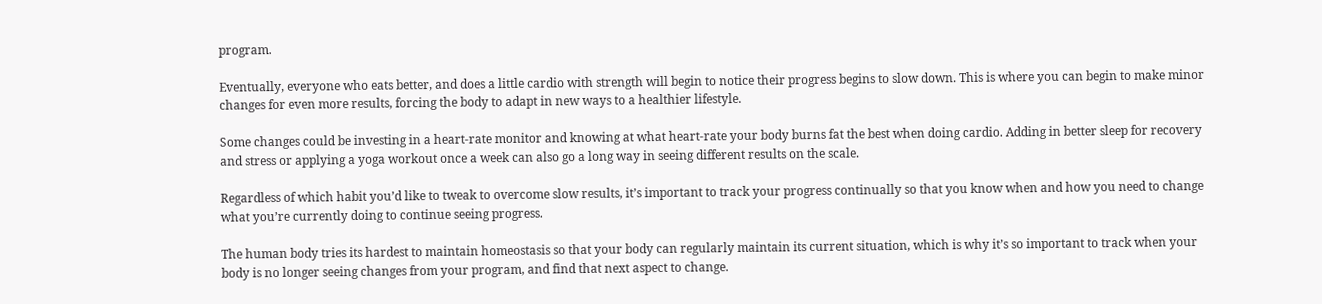program.

Eventually, everyone who eats better, and does a little cardio with strength will begin to notice their progress begins to slow down. This is where you can begin to make minor changes for even more results, forcing the body to adapt in new ways to a healthier lifestyle.

Some changes could be investing in a heart-rate monitor and knowing at what heart-rate your body burns fat the best when doing cardio. Adding in better sleep for recovery and stress or applying a yoga workout once a week can also go a long way in seeing different results on the scale.

Regardless of which habit you’d like to tweak to overcome slow results, it’s important to track your progress continually so that you know when and how you need to change what you’re currently doing to continue seeing progress.

The human body tries its hardest to maintain homeostasis so that your body can regularly maintain its current situation, which is why it’s so important to track when your body is no longer seeing changes from your program, and find that next aspect to change.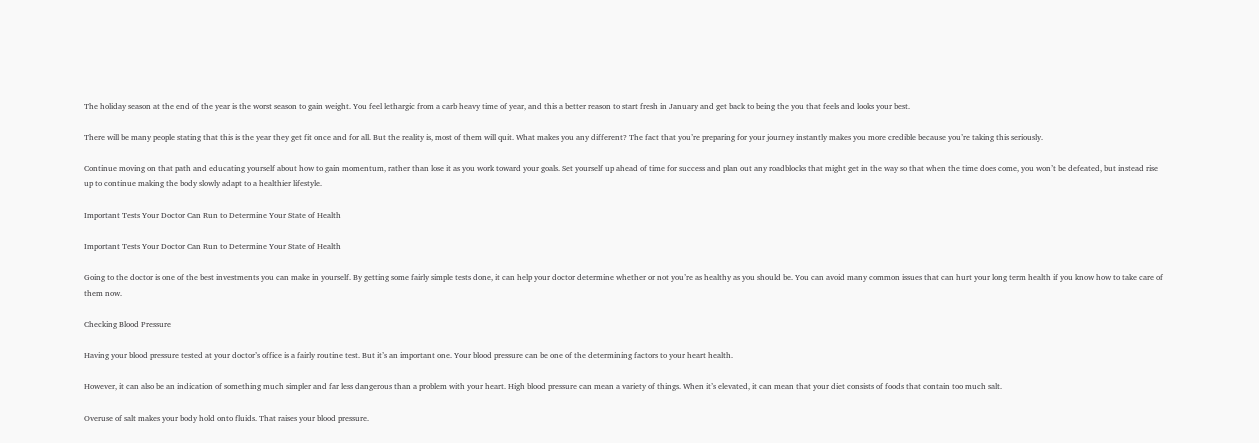The holiday season at the end of the year is the worst season to gain weight. You feel lethargic from a carb heavy time of year, and this a better reason to start fresh in January and get back to being the you that feels and looks your best.

There will be many people stating that this is the year they get fit once and for all. But the reality is, most of them will quit. What makes you any different? The fact that you’re preparing for your journey instantly makes you more credible because you’re taking this seriously.

Continue moving on that path and educating yourself about how to gain momentum, rather than lose it as you work toward your goals. Set yourself up ahead of time for success and plan out any roadblocks that might get in the way so that when the time does come, you won’t be defeated, but instead rise up to continue making the body slowly adapt to a healthier lifestyle.

Important Tests Your Doctor Can Run to Determine Your State of Health

Important Tests Your Doctor Can Run to Determine Your State of Health

Going to the doctor is one of the best investments you can make in yourself. By getting some fairly simple tests done, it can help your doctor determine whether or not you’re as healthy as you should be. You can avoid many common issues that can hurt your long term health if you know how to take care of them now.

Checking Blood Pressure

Having your blood pressure tested at your doctor’s office is a fairly routine test. But it’s an important one. Your blood pressure can be one of the determining factors to your heart health.

However, it can also be an indication of something much simpler and far less dangerous than a problem with your heart. High blood pressure can mean a variety of things. When it’s elevated, it can mean that your diet consists of foods that contain too much salt.

Overuse of salt makes your body hold onto fluids. That raises your blood pressure.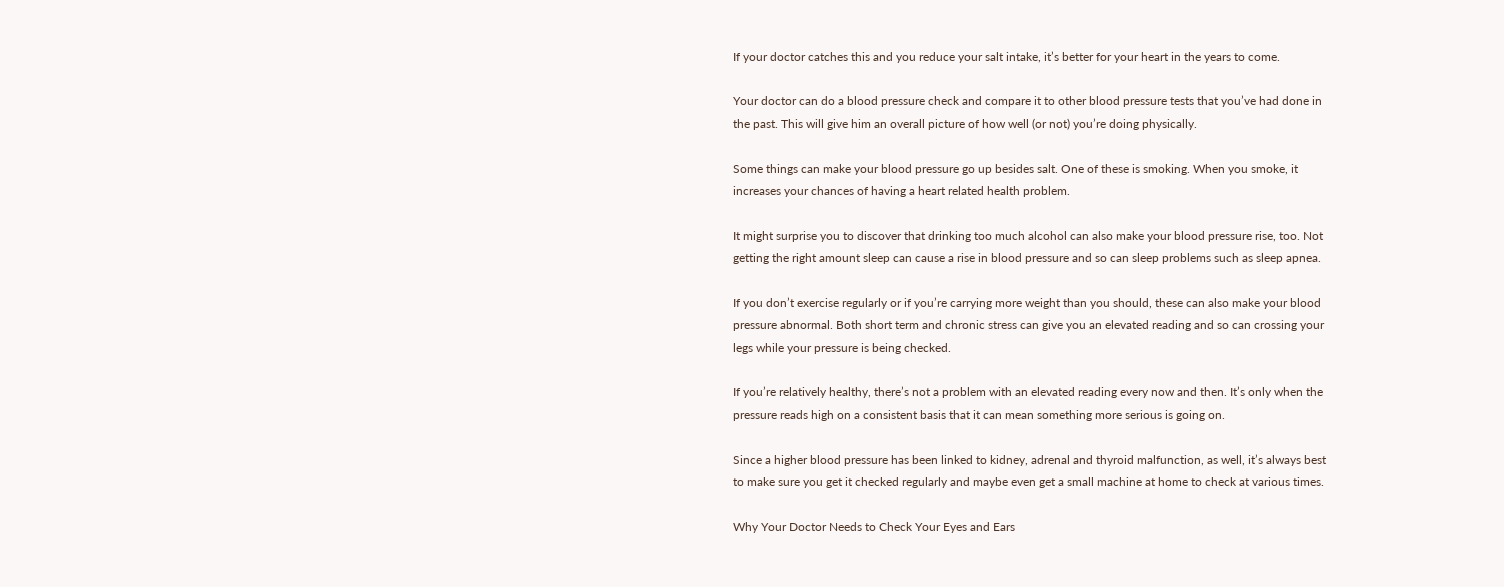If your doctor catches this and you reduce your salt intake, it’s better for your heart in the years to come.

Your doctor can do a blood pressure check and compare it to other blood pressure tests that you’ve had done in the past. This will give him an overall picture of how well (or not) you’re doing physically.

Some things can make your blood pressure go up besides salt. One of these is smoking. When you smoke, it increases your chances of having a heart related health problem.

It might surprise you to discover that drinking too much alcohol can also make your blood pressure rise, too. Not getting the right amount sleep can cause a rise in blood pressure and so can sleep problems such as sleep apnea.

If you don’t exercise regularly or if you’re carrying more weight than you should, these can also make your blood pressure abnormal. Both short term and chronic stress can give you an elevated reading and so can crossing your legs while your pressure is being checked.

If you’re relatively healthy, there’s not a problem with an elevated reading every now and then. It’s only when the pressure reads high on a consistent basis that it can mean something more serious is going on.

Since a higher blood pressure has been linked to kidney, adrenal and thyroid malfunction, as well, it’s always best to make sure you get it checked regularly and maybe even get a small machine at home to check at various times.

Why Your Doctor Needs to Check Your Eyes and Ears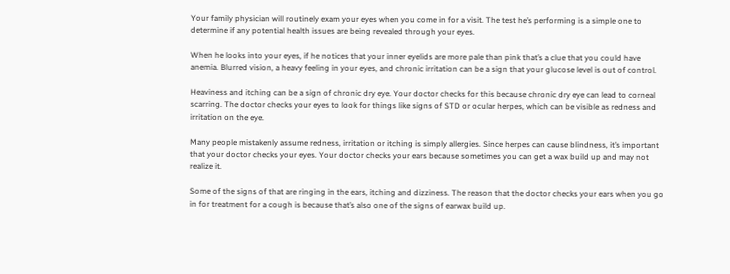Your family physician will routinely exam your eyes when you come in for a visit. The test he’s performing is a simple one to determine if any potential health issues are being revealed through your eyes.

When he looks into your eyes, if he notices that your inner eyelids are more pale than pink that’s a clue that you could have anemia. Blurred vision, a heavy feeling in your eyes, and chronic irritation can be a sign that your glucose level is out of control.

Heaviness and itching can be a sign of chronic dry eye. Your doctor checks for this because chronic dry eye can lead to corneal scarring. The doctor checks your eyes to look for things like signs of STD or ocular herpes, which can be visible as redness and irritation on the eye.

Many people mistakenly assume redness, irritation or itching is simply allergies. Since herpes can cause blindness, it’s important that your doctor checks your eyes. Your doctor checks your ears because sometimes you can get a wax build up and may not realize it.

Some of the signs of that are ringing in the ears, itching and dizziness. The reason that the doctor checks your ears when you go in for treatment for a cough is because that’s also one of the signs of earwax build up.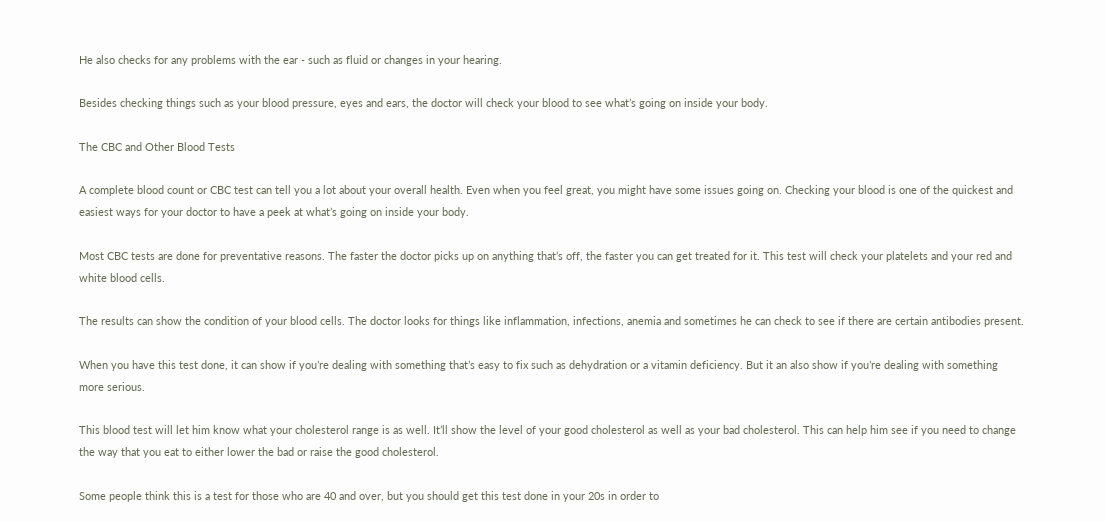He also checks for any problems with the ear - such as fluid or changes in your hearing.

Besides checking things such as your blood pressure, eyes and ears, the doctor will check your blood to see what’s going on inside your body.

The CBC and Other Blood Tests

A complete blood count or CBC test can tell you a lot about your overall health. Even when you feel great, you might have some issues going on. Checking your blood is one of the quickest and easiest ways for your doctor to have a peek at what’s going on inside your body.

Most CBC tests are done for preventative reasons. The faster the doctor picks up on anything that’s off, the faster you can get treated for it. This test will check your platelets and your red and white blood cells.

The results can show the condition of your blood cells. The doctor looks for things like inflammation, infections, anemia and sometimes he can check to see if there are certain antibodies present.

When you have this test done, it can show if you’re dealing with something that’s easy to fix such as dehydration or a vitamin deficiency. But it an also show if you’re dealing with something more serious.

This blood test will let him know what your cholesterol range is as well. It’ll show the level of your good cholesterol as well as your bad cholesterol. This can help him see if you need to change the way that you eat to either lower the bad or raise the good cholesterol.

Some people think this is a test for those who are 40 and over, but you should get this test done in your 20s in order to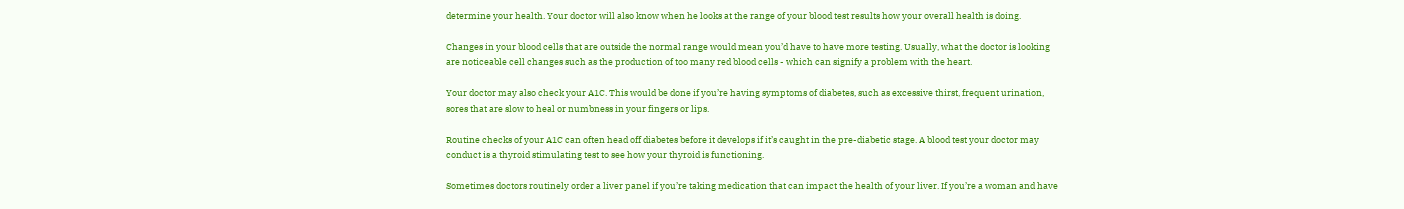determine your health. Your doctor will also know when he looks at the range of your blood test results how your overall health is doing.

Changes in your blood cells that are outside the normal range would mean you’d have to have more testing. Usually, what the doctor is looking are noticeable cell changes such as the production of too many red blood cells - which can signify a problem with the heart.

Your doctor may also check your A1C. This would be done if you’re having symptoms of diabetes, such as excessive thirst, frequent urination, sores that are slow to heal or numbness in your fingers or lips.

Routine checks of your A1C can often head off diabetes before it develops if it’s caught in the pre-diabetic stage. A blood test your doctor may conduct is a thyroid stimulating test to see how your thyroid is functioning.

Sometimes doctors routinely order a liver panel if you’re taking medication that can impact the health of your liver. If you’re a woman and have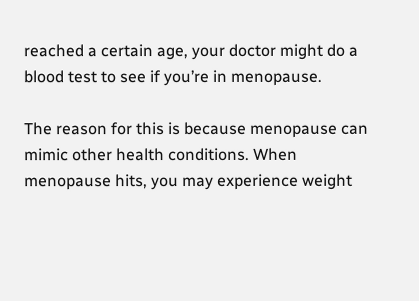reached a certain age, your doctor might do a blood test to see if you’re in menopause.

The reason for this is because menopause can mimic other health conditions. When menopause hits, you may experience weight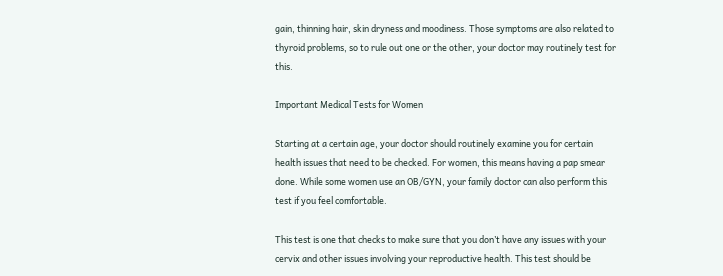gain, thinning hair, skin dryness and moodiness. Those symptoms are also related to thyroid problems, so to rule out one or the other, your doctor may routinely test for this.

Important Medical Tests for Women

Starting at a certain age, your doctor should routinely examine you for certain health issues that need to be checked. For women, this means having a pap smear done. While some women use an OB/GYN, your family doctor can also perform this test if you feel comfortable.

This test is one that checks to make sure that you don’t have any issues with your cervix and other issues involving your reproductive health. This test should be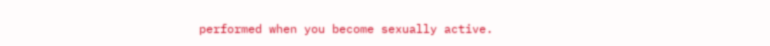performed when you become sexually active.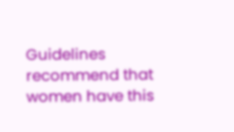Guidelines recommend that women have this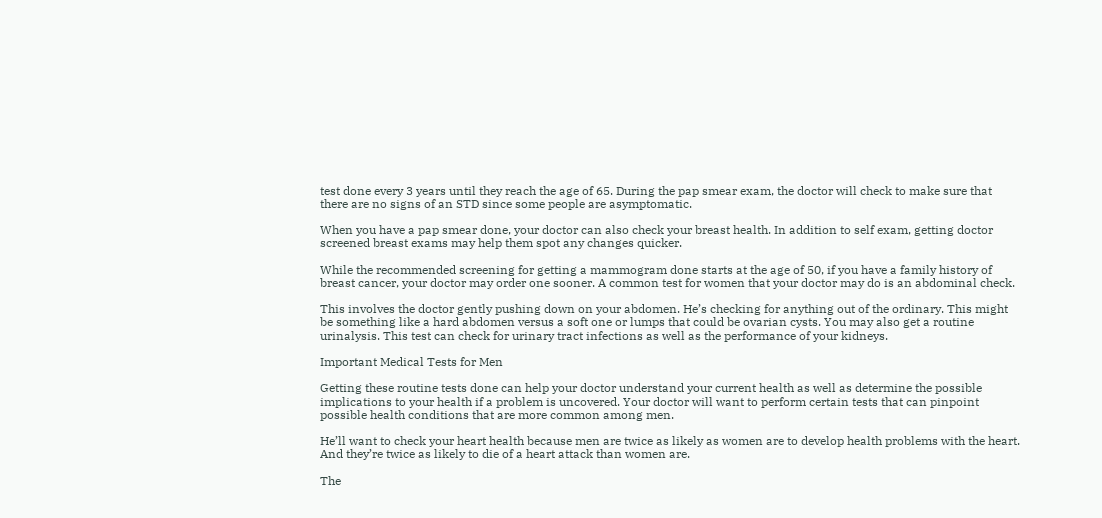test done every 3 years until they reach the age of 65. During the pap smear exam, the doctor will check to make sure that there are no signs of an STD since some people are asymptomatic.

When you have a pap smear done, your doctor can also check your breast health. In addition to self exam, getting doctor screened breast exams may help them spot any changes quicker.

While the recommended screening for getting a mammogram done starts at the age of 50, if you have a family history of breast cancer, your doctor may order one sooner. A common test for women that your doctor may do is an abdominal check.

This involves the doctor gently pushing down on your abdomen. He’s checking for anything out of the ordinary. This might be something like a hard abdomen versus a soft one or lumps that could be ovarian cysts. You may also get a routine urinalysis. This test can check for urinary tract infections as well as the performance of your kidneys.

Important Medical Tests for Men

Getting these routine tests done can help your doctor understand your current health as well as determine the possible implications to your health if a problem is uncovered. Your doctor will want to perform certain tests that can pinpoint possible health conditions that are more common among men.

He’ll want to check your heart health because men are twice as likely as women are to develop health problems with the heart. And they’re twice as likely to die of a heart attack than women are.

The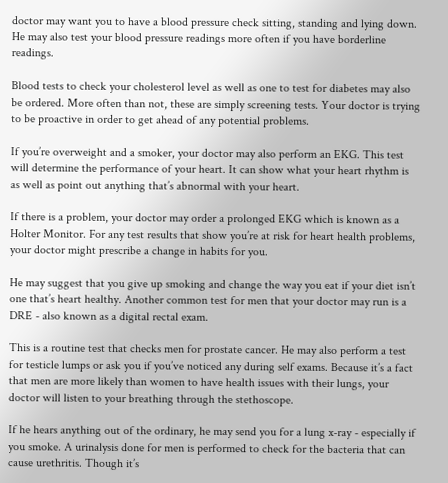doctor may want you to have a blood pressure check sitting, standing and lying down. He may also test your blood pressure readings more often if you have borderline readings.

Blood tests to check your cholesterol level as well as one to test for diabetes may also be ordered. More often than not, these are simply screening tests. Your doctor is trying to be proactive in order to get ahead of any potential problems.

If you’re overweight and a smoker, your doctor may also perform an EKG. This test will determine the performance of your heart. It can show what your heart rhythm is as well as point out anything that’s abnormal with your heart.

If there is a problem, your doctor may order a prolonged EKG which is known as a Holter Monitor. For any test results that show you’re at risk for heart health problems, your doctor might prescribe a change in habits for you.

He may suggest that you give up smoking and change the way you eat if your diet isn’t one that’s heart healthy. Another common test for men that your doctor may run is a DRE - also known as a digital rectal exam.

This is a routine test that checks men for prostate cancer. He may also perform a test for testicle lumps or ask you if you’ve noticed any during self exams. Because it’s a fact that men are more likely than women to have health issues with their lungs, your doctor will listen to your breathing through the stethoscope.

If he hears anything out of the ordinary, he may send you for a lung x-ray - especially if you smoke. A urinalysis done for men is performed to check for the bacteria that can cause urethritis. Though it’s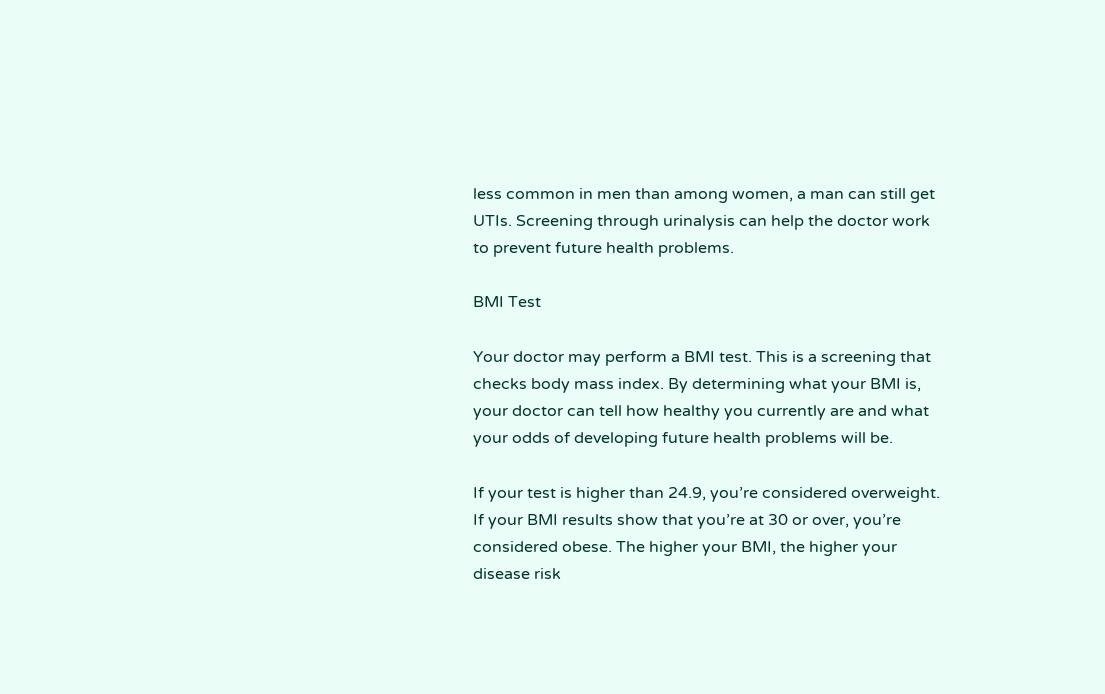less common in men than among women, a man can still get UTIs. Screening through urinalysis can help the doctor work to prevent future health problems.

BMI Test

Your doctor may perform a BMI test. This is a screening that checks body mass index. By determining what your BMI is, your doctor can tell how healthy you currently are and what your odds of developing future health problems will be.

If your test is higher than 24.9, you’re considered overweight. If your BMI results show that you’re at 30 or over, you’re considered obese. The higher your BMI, the higher your disease risk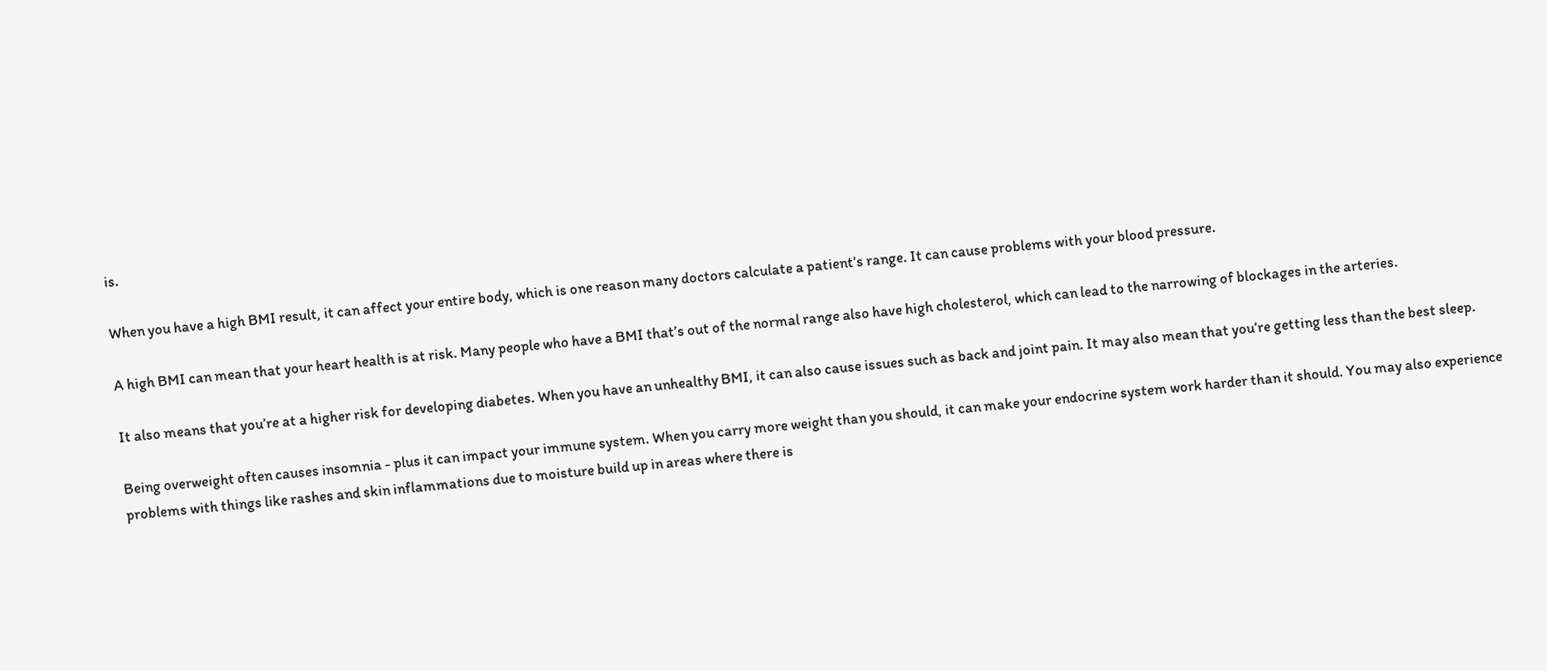is.

When you have a high BMI result, it can affect your entire body, which is one reason many doctors calculate a patient’s range. It can cause problems with your blood pressure.

A high BMI can mean that your heart health is at risk. Many people who have a BMI that’s out of the normal range also have high cholesterol, which can lead to the narrowing of blockages in the arteries.

It also means that you’re at a higher risk for developing diabetes. When you have an unhealthy BMI, it can also cause issues such as back and joint pain. It may also mean that you’re getting less than the best sleep.

Being overweight often causes insomnia - plus it can impact your immune system. When you carry more weight than you should, it can make your endocrine system work harder than it should. You may also experience problems with things like rashes and skin inflammations due to moisture build up in areas where there is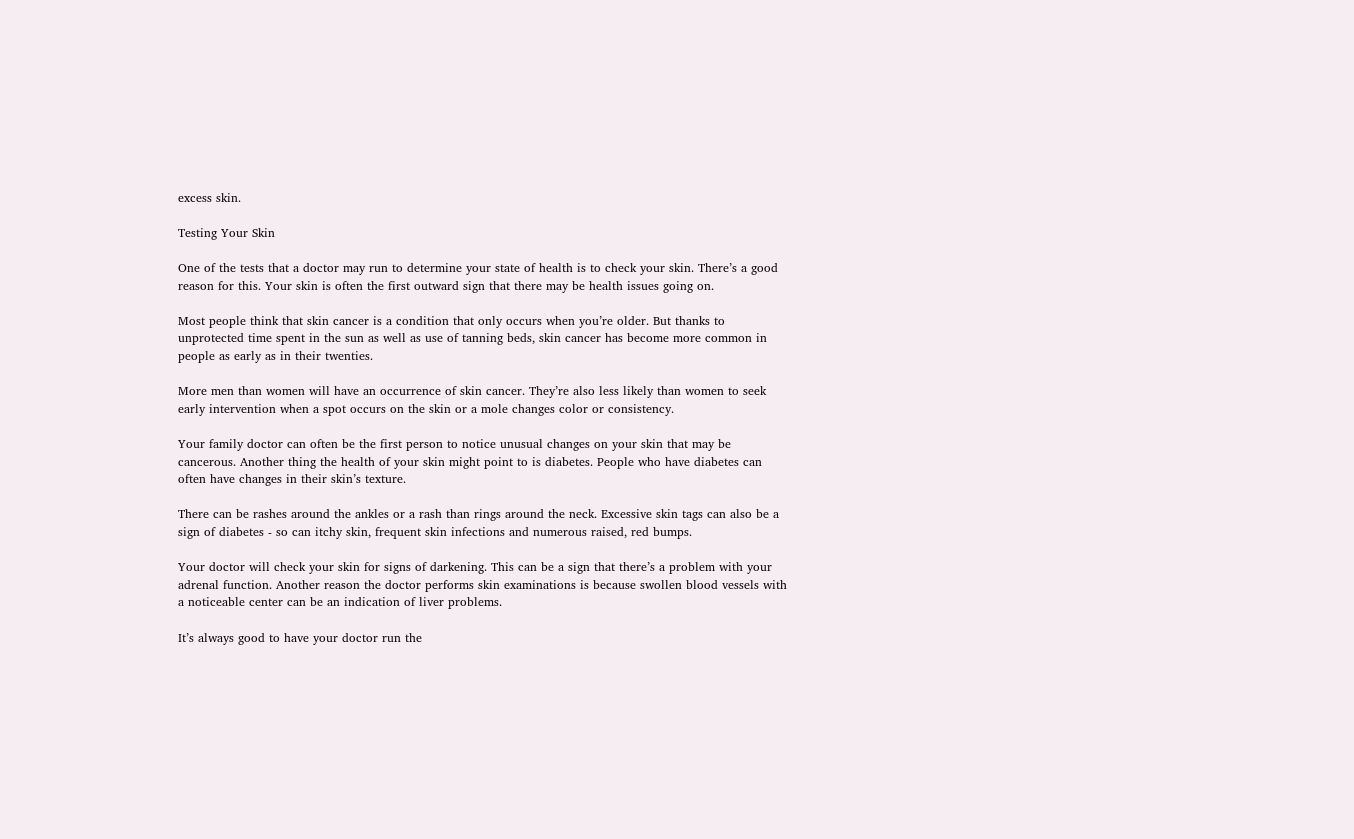excess skin.

Testing Your Skin

One of the tests that a doctor may run to determine your state of health is to check your skin. There’s a good reason for this. Your skin is often the first outward sign that there may be health issues going on.

Most people think that skin cancer is a condition that only occurs when you’re older. But thanks to unprotected time spent in the sun as well as use of tanning beds, skin cancer has become more common in people as early as in their twenties.

More men than women will have an occurrence of skin cancer. They’re also less likely than women to seek early intervention when a spot occurs on the skin or a mole changes color or consistency.

Your family doctor can often be the first person to notice unusual changes on your skin that may be cancerous. Another thing the health of your skin might point to is diabetes. People who have diabetes can often have changes in their skin’s texture.

There can be rashes around the ankles or a rash than rings around the neck. Excessive skin tags can also be a sign of diabetes - so can itchy skin, frequent skin infections and numerous raised, red bumps.

Your doctor will check your skin for signs of darkening. This can be a sign that there’s a problem with your adrenal function. Another reason the doctor performs skin examinations is because swollen blood vessels with a noticeable center can be an indication of liver problems.

It’s always good to have your doctor run the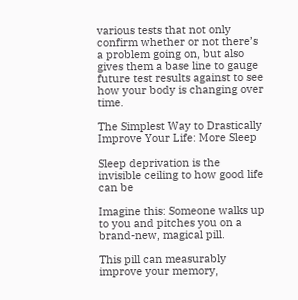various tests that not only confirm whether or not there’s a problem going on, but also gives them a base line to gauge future test results against to see how your body is changing over time.

The Simplest Way to Drastically Improve Your Life: More Sleep

Sleep deprivation is the invisible ceiling to how good life can be

Imagine this: Someone walks up to you and pitches you on a brand-new, magical pill.

This pill can measurably improve your memory,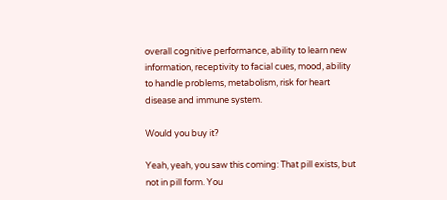overall cognitive performance, ability to learn new information, receptivity to facial cues, mood, ability to handle problems, metabolism, risk for heart disease and immune system.

Would you buy it?

Yeah, yeah, you saw this coming: That pill exists, but not in pill form. You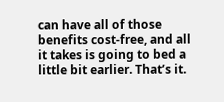can have all of those benefits cost-free, and all it takes is going to bed a little bit earlier. That’s it.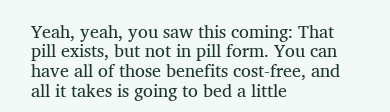Yeah, yeah, you saw this coming: That pill exists, but not in pill form. You can have all of those benefits cost-free, and all it takes is going to bed a little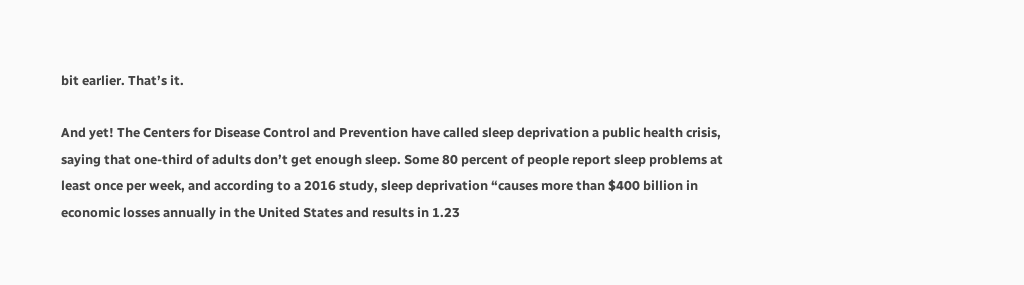bit earlier. That’s it.

And yet! The Centers for Disease Control and Prevention have called sleep deprivation a public health crisis, saying that one-third of adults don’t get enough sleep. Some 80 percent of people report sleep problems at least once per week, and according to a 2016 study, sleep deprivation “causes more than $400 billion in economic losses annually in the United States and results in 1.23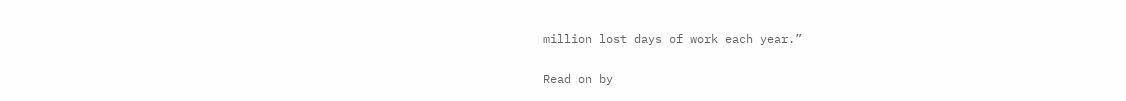million lost days of work each year.”

Read on by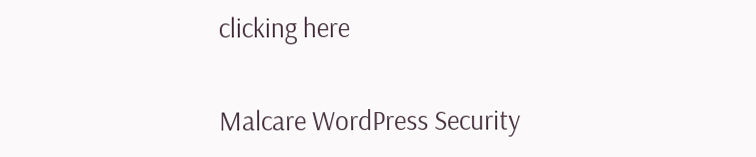clicking here

Malcare WordPress Security